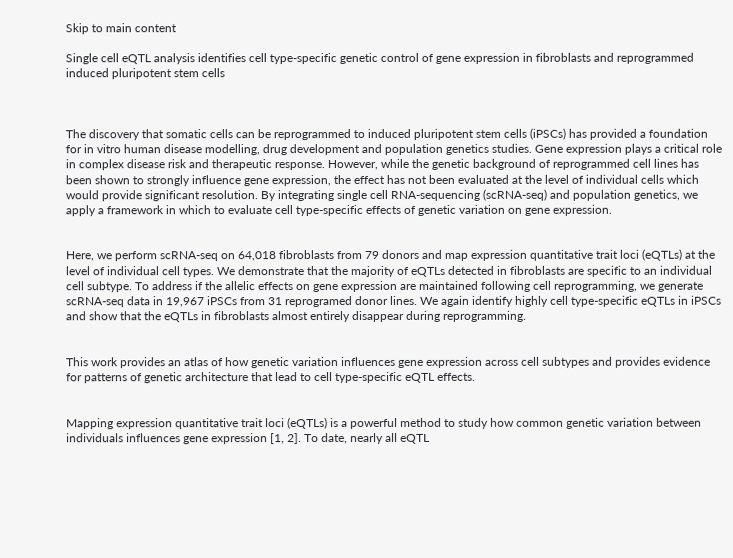Skip to main content

Single cell eQTL analysis identifies cell type-specific genetic control of gene expression in fibroblasts and reprogrammed induced pluripotent stem cells



The discovery that somatic cells can be reprogrammed to induced pluripotent stem cells (iPSCs) has provided a foundation for in vitro human disease modelling, drug development and population genetics studies. Gene expression plays a critical role in complex disease risk and therapeutic response. However, while the genetic background of reprogrammed cell lines has been shown to strongly influence gene expression, the effect has not been evaluated at the level of individual cells which would provide significant resolution. By integrating single cell RNA-sequencing (scRNA-seq) and population genetics, we apply a framework in which to evaluate cell type-specific effects of genetic variation on gene expression.


Here, we perform scRNA-seq on 64,018 fibroblasts from 79 donors and map expression quantitative trait loci (eQTLs) at the level of individual cell types. We demonstrate that the majority of eQTLs detected in fibroblasts are specific to an individual cell subtype. To address if the allelic effects on gene expression are maintained following cell reprogramming, we generate scRNA-seq data in 19,967 iPSCs from 31 reprogramed donor lines. We again identify highly cell type-specific eQTLs in iPSCs and show that the eQTLs in fibroblasts almost entirely disappear during reprogramming.


This work provides an atlas of how genetic variation influences gene expression across cell subtypes and provides evidence for patterns of genetic architecture that lead to cell type-specific eQTL effects.


Mapping expression quantitative trait loci (eQTLs) is a powerful method to study how common genetic variation between individuals influences gene expression [1, 2]. To date, nearly all eQTL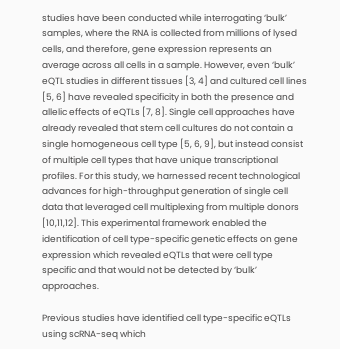studies have been conducted while interrogating ‘bulk’ samples, where the RNA is collected from millions of lysed cells, and therefore, gene expression represents an average across all cells in a sample. However, even ‘bulk’ eQTL studies in different tissues [3, 4] and cultured cell lines [5, 6] have revealed specificity in both the presence and allelic effects of eQTLs [7, 8]. Single cell approaches have already revealed that stem cell cultures do not contain a single homogeneous cell type [5, 6, 9], but instead consist of multiple cell types that have unique transcriptional profiles. For this study, we harnessed recent technological advances for high-throughput generation of single cell data that leveraged cell multiplexing from multiple donors [10,11,12]. This experimental framework enabled the identification of cell type-specific genetic effects on gene expression which revealed eQTLs that were cell type specific and that would not be detected by ‘bulk’ approaches.

Previous studies have identified cell type-specific eQTLs using scRNA-seq which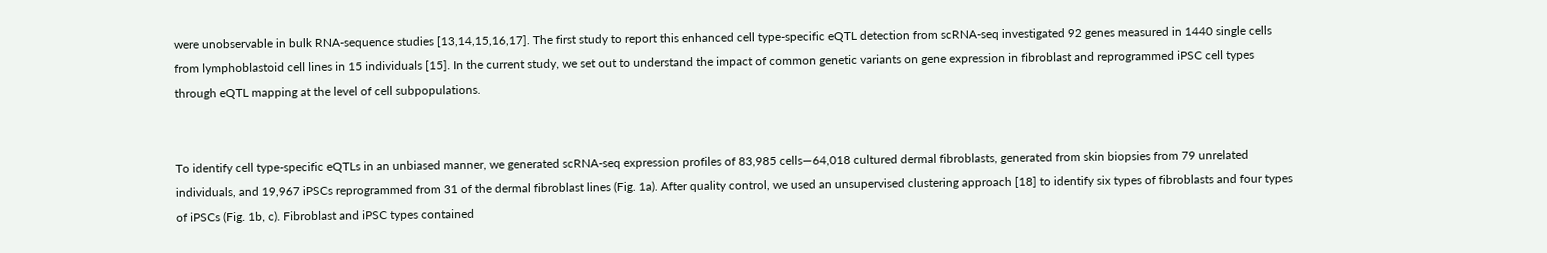were unobservable in bulk RNA-sequence studies [13,14,15,16,17]. The first study to report this enhanced cell type-specific eQTL detection from scRNA-seq investigated 92 genes measured in 1440 single cells from lymphoblastoid cell lines in 15 individuals [15]. In the current study, we set out to understand the impact of common genetic variants on gene expression in fibroblast and reprogrammed iPSC cell types through eQTL mapping at the level of cell subpopulations.


To identify cell type-specific eQTLs in an unbiased manner, we generated scRNA-seq expression profiles of 83,985 cells—64,018 cultured dermal fibroblasts, generated from skin biopsies from 79 unrelated individuals, and 19,967 iPSCs reprogrammed from 31 of the dermal fibroblast lines (Fig. 1a). After quality control, we used an unsupervised clustering approach [18] to identify six types of fibroblasts and four types of iPSCs (Fig. 1b, c). Fibroblast and iPSC types contained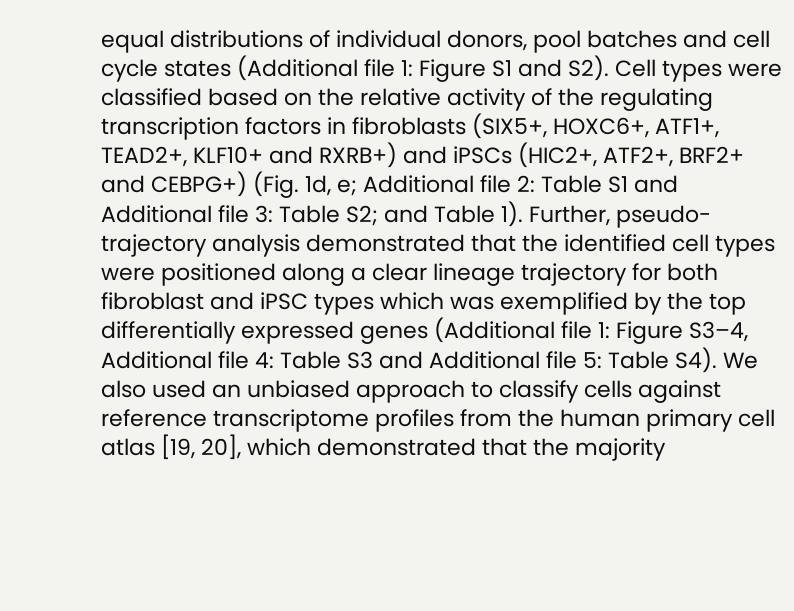equal distributions of individual donors, pool batches and cell cycle states (Additional file 1: Figure S1 and S2). Cell types were classified based on the relative activity of the regulating transcription factors in fibroblasts (SIX5+, HOXC6+, ATF1+, TEAD2+, KLF10+ and RXRB+) and iPSCs (HIC2+, ATF2+, BRF2+ and CEBPG+) (Fig. 1d, e; Additional file 2: Table S1 and Additional file 3: Table S2; and Table 1). Further, pseudo-trajectory analysis demonstrated that the identified cell types were positioned along a clear lineage trajectory for both fibroblast and iPSC types which was exemplified by the top differentially expressed genes (Additional file 1: Figure S3–4, Additional file 4: Table S3 and Additional file 5: Table S4). We also used an unbiased approach to classify cells against reference transcriptome profiles from the human primary cell atlas [19, 20], which demonstrated that the majority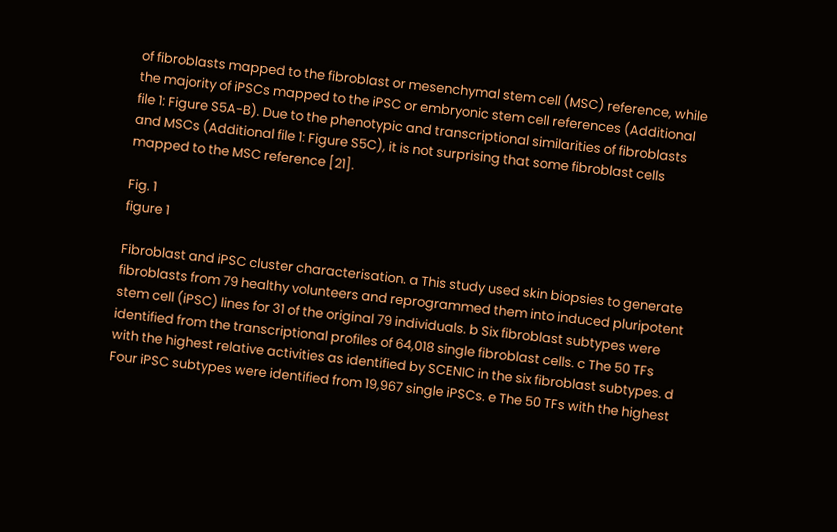of fibroblasts mapped to the fibroblast or mesenchymal stem cell (MSC) reference, while the majority of iPSCs mapped to the iPSC or embryonic stem cell references (Additional file 1: Figure S5A-B). Due to the phenotypic and transcriptional similarities of fibroblasts and MSCs (Additional file 1: Figure S5C), it is not surprising that some fibroblast cells mapped to the MSC reference [21].

Fig. 1
figure 1

Fibroblast and iPSC cluster characterisation. a This study used skin biopsies to generate fibroblasts from 79 healthy volunteers and reprogrammed them into induced pluripotent stem cell (iPSC) lines for 31 of the original 79 individuals. b Six fibroblast subtypes were identified from the transcriptional profiles of 64,018 single fibroblast cells. c The 50 TFs with the highest relative activities as identified by SCENIC in the six fibroblast subtypes. d Four iPSC subtypes were identified from 19,967 single iPSCs. e The 50 TFs with the highest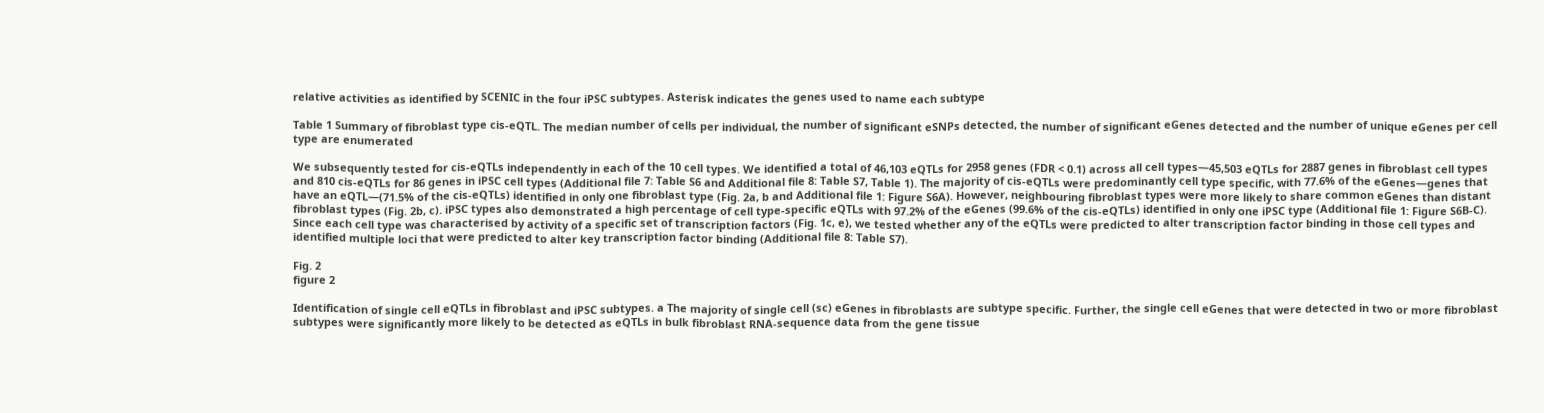relative activities as identified by SCENIC in the four iPSC subtypes. Asterisk indicates the genes used to name each subtype

Table 1 Summary of fibroblast type cis-eQTL. The median number of cells per individual, the number of significant eSNPs detected, the number of significant eGenes detected and the number of unique eGenes per cell type are enumerated

We subsequently tested for cis-eQTLs independently in each of the 10 cell types. We identified a total of 46,103 eQTLs for 2958 genes (FDR < 0.1) across all cell types—45,503 eQTLs for 2887 genes in fibroblast cell types and 810 cis-eQTLs for 86 genes in iPSC cell types (Additional file 7: Table S6 and Additional file 8: Table S7, Table 1). The majority of cis-eQTLs were predominantly cell type specific, with 77.6% of the eGenes—genes that have an eQTL—(71.5% of the cis-eQTLs) identified in only one fibroblast type (Fig. 2a, b and Additional file 1: Figure S6A). However, neighbouring fibroblast types were more likely to share common eGenes than distant fibroblast types (Fig. 2b, c). iPSC types also demonstrated a high percentage of cell type-specific eQTLs with 97.2% of the eGenes (99.6% of the cis-eQTLs) identified in only one iPSC type (Additional file 1: Figure S6B-C). Since each cell type was characterised by activity of a specific set of transcription factors (Fig. 1c, e), we tested whether any of the eQTLs were predicted to alter transcription factor binding in those cell types and identified multiple loci that were predicted to alter key transcription factor binding (Additional file 8: Table S7).

Fig. 2
figure 2

Identification of single cell eQTLs in fibroblast and iPSC subtypes. a The majority of single cell (sc) eGenes in fibroblasts are subtype specific. Further, the single cell eGenes that were detected in two or more fibroblast subtypes were significantly more likely to be detected as eQTLs in bulk fibroblast RNA-sequence data from the gene tissue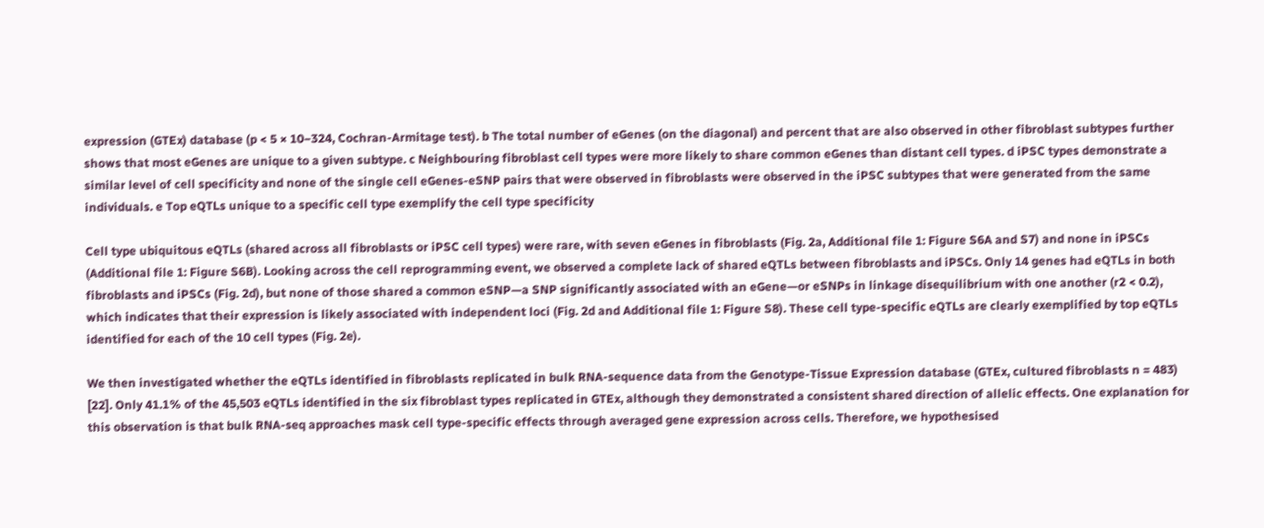expression (GTEx) database (p < 5 × 10−324, Cochran-Armitage test). b The total number of eGenes (on the diagonal) and percent that are also observed in other fibroblast subtypes further shows that most eGenes are unique to a given subtype. c Neighbouring fibroblast cell types were more likely to share common eGenes than distant cell types. d iPSC types demonstrate a similar level of cell specificity and none of the single cell eGenes-eSNP pairs that were observed in fibroblasts were observed in the iPSC subtypes that were generated from the same individuals. e Top eQTLs unique to a specific cell type exemplify the cell type specificity

Cell type ubiquitous eQTLs (shared across all fibroblasts or iPSC cell types) were rare, with seven eGenes in fibroblasts (Fig. 2a, Additional file 1: Figure S6A and S7) and none in iPSCs (Additional file 1: Figure S6B). Looking across the cell reprogramming event, we observed a complete lack of shared eQTLs between fibroblasts and iPSCs. Only 14 genes had eQTLs in both fibroblasts and iPSCs (Fig. 2d), but none of those shared a common eSNP—a SNP significantly associated with an eGene—or eSNPs in linkage disequilibrium with one another (r2 < 0.2), which indicates that their expression is likely associated with independent loci (Fig. 2d and Additional file 1: Figure S8). These cell type-specific eQTLs are clearly exemplified by top eQTLs identified for each of the 10 cell types (Fig. 2e).

We then investigated whether the eQTLs identified in fibroblasts replicated in bulk RNA-sequence data from the Genotype-Tissue Expression database (GTEx, cultured fibroblasts n = 483) [22]. Only 41.1% of the 45,503 eQTLs identified in the six fibroblast types replicated in GTEx, although they demonstrated a consistent shared direction of allelic effects. One explanation for this observation is that bulk RNA-seq approaches mask cell type-specific effects through averaged gene expression across cells. Therefore, we hypothesised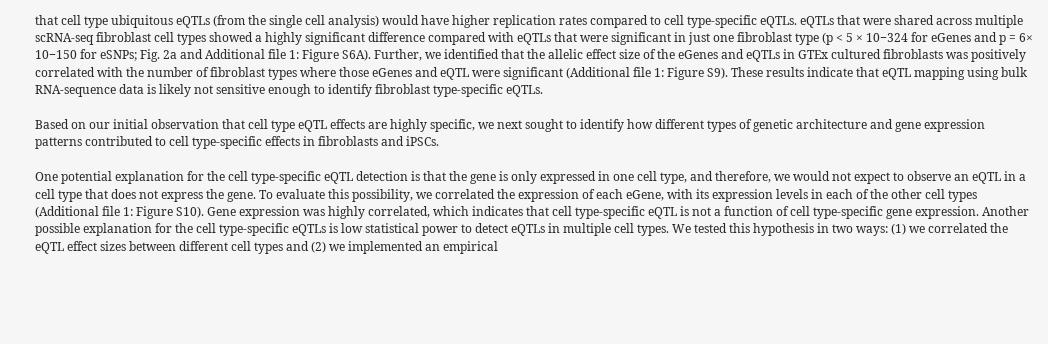that cell type ubiquitous eQTLs (from the single cell analysis) would have higher replication rates compared to cell type-specific eQTLs. eQTLs that were shared across multiple scRNA-seq fibroblast cell types showed a highly significant difference compared with eQTLs that were significant in just one fibroblast type (p < 5 × 10−324 for eGenes and p = 6× 10−150 for eSNPs; Fig. 2a and Additional file 1: Figure S6A). Further, we identified that the allelic effect size of the eGenes and eQTLs in GTEx cultured fibroblasts was positively correlated with the number of fibroblast types where those eGenes and eQTL were significant (Additional file 1: Figure S9). These results indicate that eQTL mapping using bulk RNA-sequence data is likely not sensitive enough to identify fibroblast type-specific eQTLs.

Based on our initial observation that cell type eQTL effects are highly specific, we next sought to identify how different types of genetic architecture and gene expression patterns contributed to cell type-specific effects in fibroblasts and iPSCs.

One potential explanation for the cell type-specific eQTL detection is that the gene is only expressed in one cell type, and therefore, we would not expect to observe an eQTL in a cell type that does not express the gene. To evaluate this possibility, we correlated the expression of each eGene, with its expression levels in each of the other cell types (Additional file 1: Figure S10). Gene expression was highly correlated, which indicates that cell type-specific eQTL is not a function of cell type-specific gene expression. Another possible explanation for the cell type-specific eQTLs is low statistical power to detect eQTLs in multiple cell types. We tested this hypothesis in two ways: (1) we correlated the eQTL effect sizes between different cell types and (2) we implemented an empirical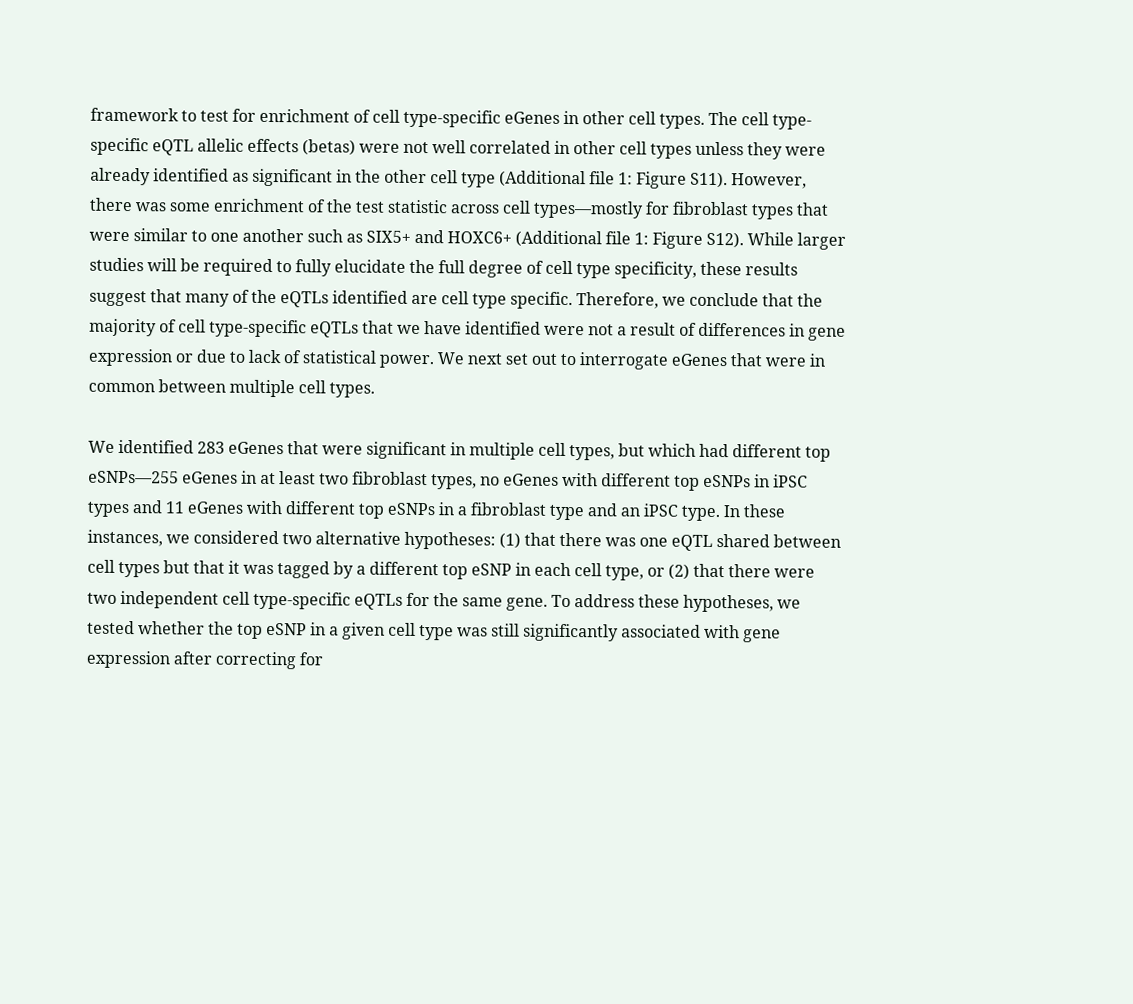framework to test for enrichment of cell type-specific eGenes in other cell types. The cell type-specific eQTL allelic effects (betas) were not well correlated in other cell types unless they were already identified as significant in the other cell type (Additional file 1: Figure S11). However, there was some enrichment of the test statistic across cell types—mostly for fibroblast types that were similar to one another such as SIX5+ and HOXC6+ (Additional file 1: Figure S12). While larger studies will be required to fully elucidate the full degree of cell type specificity, these results suggest that many of the eQTLs identified are cell type specific. Therefore, we conclude that the majority of cell type-specific eQTLs that we have identified were not a result of differences in gene expression or due to lack of statistical power. We next set out to interrogate eGenes that were in common between multiple cell types.

We identified 283 eGenes that were significant in multiple cell types, but which had different top eSNPs—255 eGenes in at least two fibroblast types, no eGenes with different top eSNPs in iPSC types and 11 eGenes with different top eSNPs in a fibroblast type and an iPSC type. In these instances, we considered two alternative hypotheses: (1) that there was one eQTL shared between cell types but that it was tagged by a different top eSNP in each cell type, or (2) that there were two independent cell type-specific eQTLs for the same gene. To address these hypotheses, we tested whether the top eSNP in a given cell type was still significantly associated with gene expression after correcting for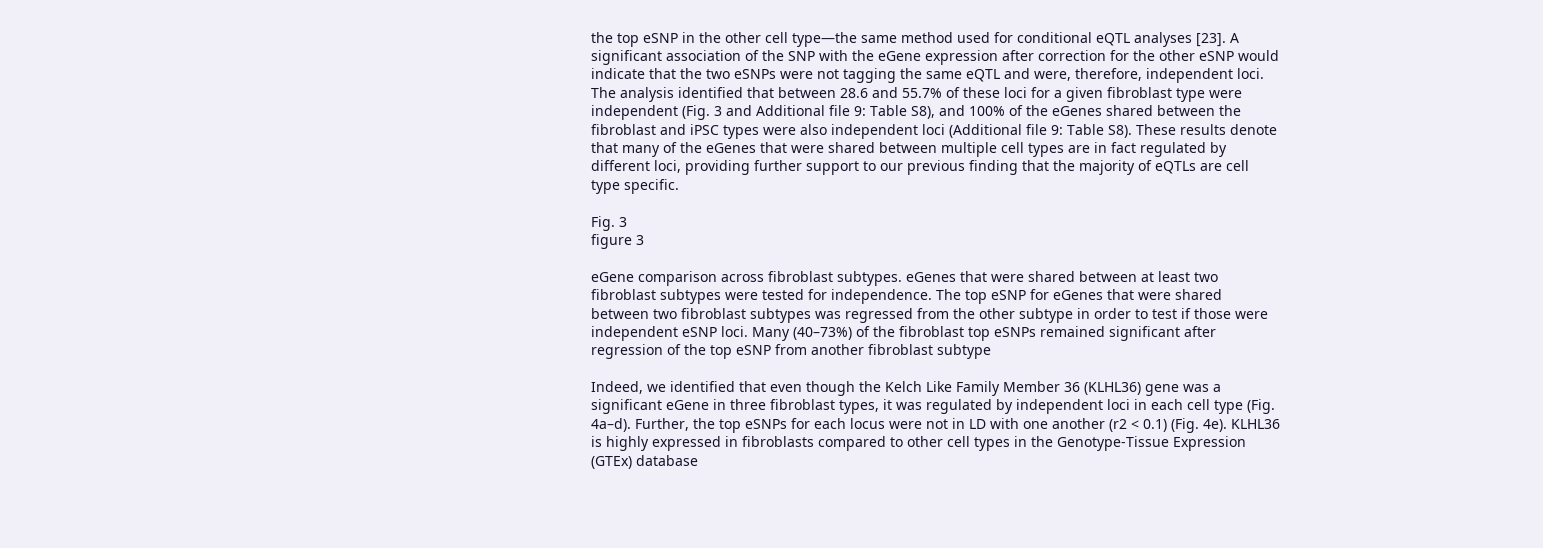the top eSNP in the other cell type—the same method used for conditional eQTL analyses [23]. A significant association of the SNP with the eGene expression after correction for the other eSNP would indicate that the two eSNPs were not tagging the same eQTL and were, therefore, independent loci. The analysis identified that between 28.6 and 55.7% of these loci for a given fibroblast type were independent (Fig. 3 and Additional file 9: Table S8), and 100% of the eGenes shared between the fibroblast and iPSC types were also independent loci (Additional file 9: Table S8). These results denote that many of the eGenes that were shared between multiple cell types are in fact regulated by different loci, providing further support to our previous finding that the majority of eQTLs are cell type specific.

Fig. 3
figure 3

eGene comparison across fibroblast subtypes. eGenes that were shared between at least two fibroblast subtypes were tested for independence. The top eSNP for eGenes that were shared between two fibroblast subtypes was regressed from the other subtype in order to test if those were independent eSNP loci. Many (40–73%) of the fibroblast top eSNPs remained significant after regression of the top eSNP from another fibroblast subtype

Indeed, we identified that even though the Kelch Like Family Member 36 (KLHL36) gene was a significant eGene in three fibroblast types, it was regulated by independent loci in each cell type (Fig. 4a–d). Further, the top eSNPs for each locus were not in LD with one another (r2 < 0.1) (Fig. 4e). KLHL36 is highly expressed in fibroblasts compared to other cell types in the Genotype-Tissue Expression (GTEx) database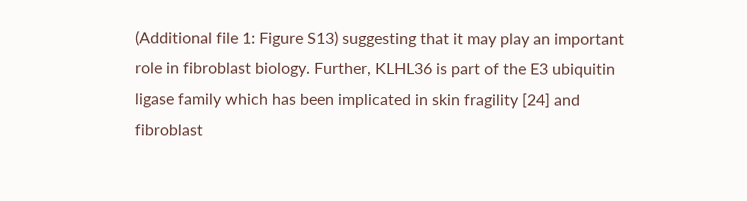(Additional file 1: Figure S13) suggesting that it may play an important role in fibroblast biology. Further, KLHL36 is part of the E3 ubiquitin ligase family which has been implicated in skin fragility [24] and fibroblast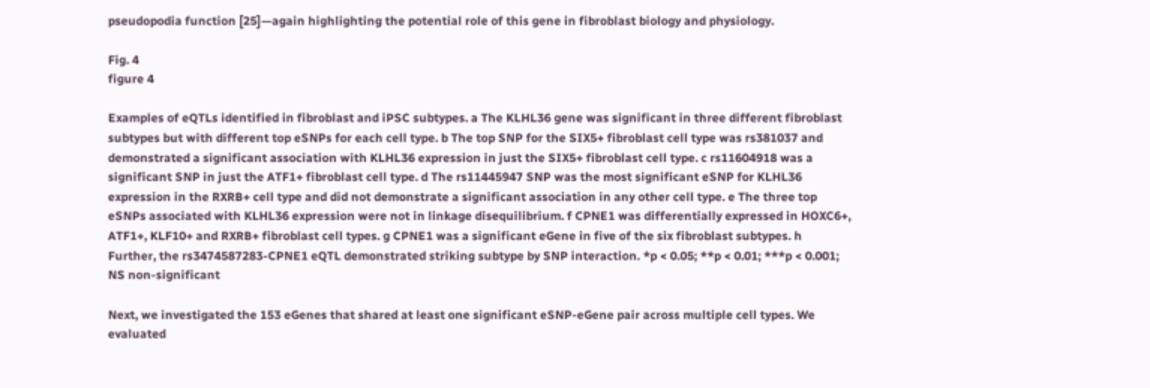pseudopodia function [25]—again highlighting the potential role of this gene in fibroblast biology and physiology.

Fig. 4
figure 4

Examples of eQTLs identified in fibroblast and iPSC subtypes. a The KLHL36 gene was significant in three different fibroblast subtypes but with different top eSNPs for each cell type. b The top SNP for the SIX5+ fibroblast cell type was rs381037 and demonstrated a significant association with KLHL36 expression in just the SIX5+ fibroblast cell type. c rs11604918 was a significant SNP in just the ATF1+ fibroblast cell type. d The rs11445947 SNP was the most significant eSNP for KLHL36 expression in the RXRB+ cell type and did not demonstrate a significant association in any other cell type. e The three top eSNPs associated with KLHL36 expression were not in linkage disequilibrium. f CPNE1 was differentially expressed in HOXC6+, ATF1+, KLF10+ and RXRB+ fibroblast cell types. g CPNE1 was a significant eGene in five of the six fibroblast subtypes. h Further, the rs3474587283-CPNE1 eQTL demonstrated striking subtype by SNP interaction. *p < 0.05; **p < 0.01; ***p < 0.001; NS non-significant

Next, we investigated the 153 eGenes that shared at least one significant eSNP-eGene pair across multiple cell types. We evaluated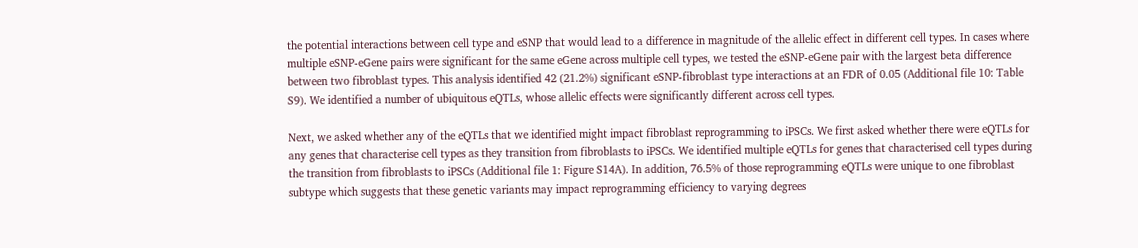the potential interactions between cell type and eSNP that would lead to a difference in magnitude of the allelic effect in different cell types. In cases where multiple eSNP-eGene pairs were significant for the same eGene across multiple cell types, we tested the eSNP-eGene pair with the largest beta difference between two fibroblast types. This analysis identified 42 (21.2%) significant eSNP-fibroblast type interactions at an FDR of 0.05 (Additional file 10: Table S9). We identified a number of ubiquitous eQTLs, whose allelic effects were significantly different across cell types.

Next, we asked whether any of the eQTLs that we identified might impact fibroblast reprogramming to iPSCs. We first asked whether there were eQTLs for any genes that characterise cell types as they transition from fibroblasts to iPSCs. We identified multiple eQTLs for genes that characterised cell types during the transition from fibroblasts to iPSCs (Additional file 1: Figure S14A). In addition, 76.5% of those reprogramming eQTLs were unique to one fibroblast subtype which suggests that these genetic variants may impact reprogramming efficiency to varying degrees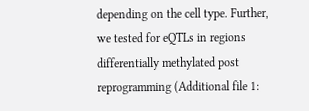depending on the cell type. Further, we tested for eQTLs in regions differentially methylated post reprogramming (Additional file 1: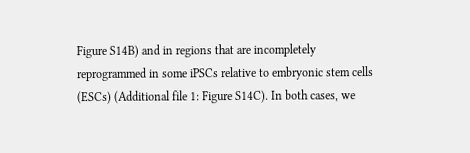Figure S14B) and in regions that are incompletely reprogrammed in some iPSCs relative to embryonic stem cells (ESCs) (Additional file 1: Figure S14C). In both cases, we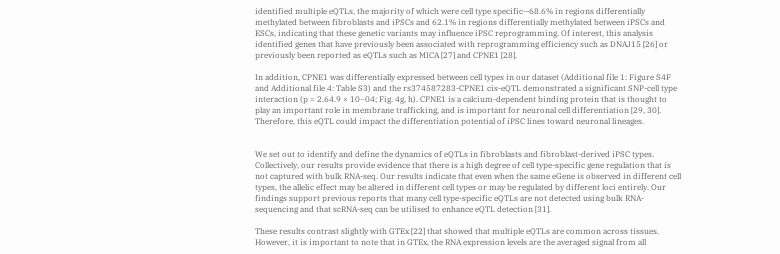identified multiple eQTLs, the majority of which were cell type specific—68.6% in regions differentially methylated between fibroblasts and iPSCs and 62.1% in regions differentially methylated between iPSCs and ESCs, indicating that these genetic variants may influence iPSC reprogramming. Of interest, this analysis identified genes that have previously been associated with reprogramming efficiency such as DNAJ15 [26] or previously been reported as eQTLs such as MICA [27] and CPNE1 [28].

In addition, CPNE1 was differentially expressed between cell types in our dataset (Additional file 1: Figure S4F and Additional file 4: Table S3) and the rs374587283-CPNE1 cis-eQTL demonstrated a significant SNP-cell type interaction (p = 2.64.9 × 10−04; Fig. 4g, h). CPNE1 is a calcium-dependent binding protein that is thought to play an important role in membrane trafficking, and is important for neuronal cell differentiation [29, 30]. Therefore, this eQTL could impact the differentiation potential of iPSC lines toward neuronal lineages.


We set out to identify and define the dynamics of eQTLs in fibroblasts and fibroblast-derived iPSC types. Collectively, our results provide evidence that there is a high degree of cell type-specific gene regulation that is not captured with bulk RNA-seq. Our results indicate that even when the same eGene is observed in different cell types, the allelic effect may be altered in different cell types or may be regulated by different loci entirely. Our findings support previous reports that many cell type-specific eQTLs are not detected using bulk RNA-sequencing and that scRNA-seq can be utilised to enhance eQTL detection [31].

These results contrast slightly with GTEx [22] that showed that multiple eQTLs are common across tissues. However, it is important to note that in GTEx, the RNA expression levels are the averaged signal from all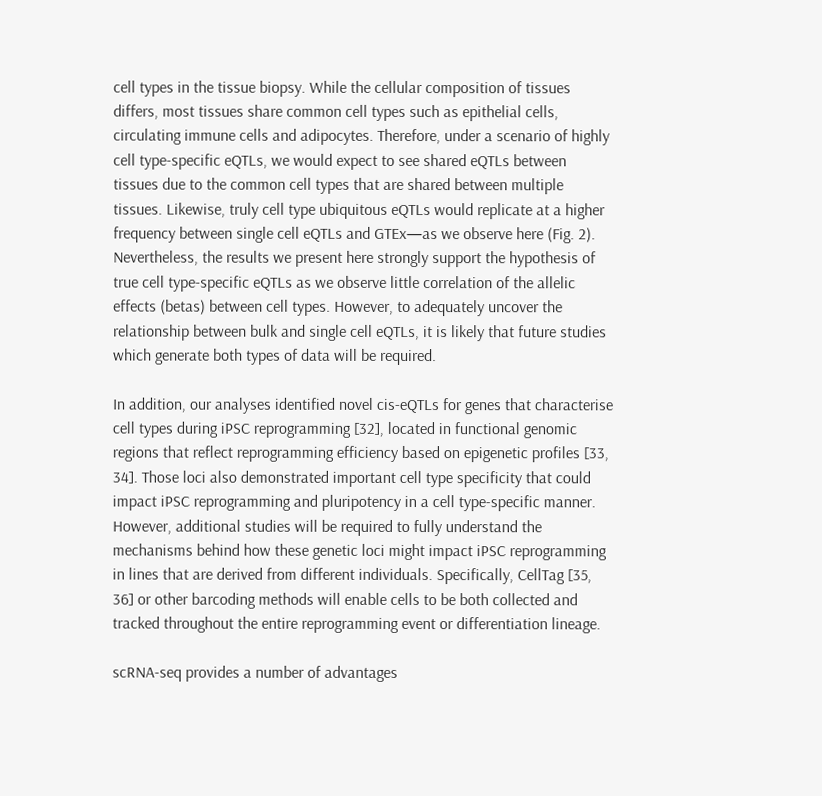cell types in the tissue biopsy. While the cellular composition of tissues differs, most tissues share common cell types such as epithelial cells, circulating immune cells and adipocytes. Therefore, under a scenario of highly cell type-specific eQTLs, we would expect to see shared eQTLs between tissues due to the common cell types that are shared between multiple tissues. Likewise, truly cell type ubiquitous eQTLs would replicate at a higher frequency between single cell eQTLs and GTEx—as we observe here (Fig. 2). Nevertheless, the results we present here strongly support the hypothesis of true cell type-specific eQTLs as we observe little correlation of the allelic effects (betas) between cell types. However, to adequately uncover the relationship between bulk and single cell eQTLs, it is likely that future studies which generate both types of data will be required.

In addition, our analyses identified novel cis-eQTLs for genes that characterise cell types during iPSC reprogramming [32], located in functional genomic regions that reflect reprogramming efficiency based on epigenetic profiles [33, 34]. Those loci also demonstrated important cell type specificity that could impact iPSC reprogramming and pluripotency in a cell type-specific manner. However, additional studies will be required to fully understand the mechanisms behind how these genetic loci might impact iPSC reprogramming in lines that are derived from different individuals. Specifically, CellTag [35, 36] or other barcoding methods will enable cells to be both collected and tracked throughout the entire reprogramming event or differentiation lineage.

scRNA-seq provides a number of advantages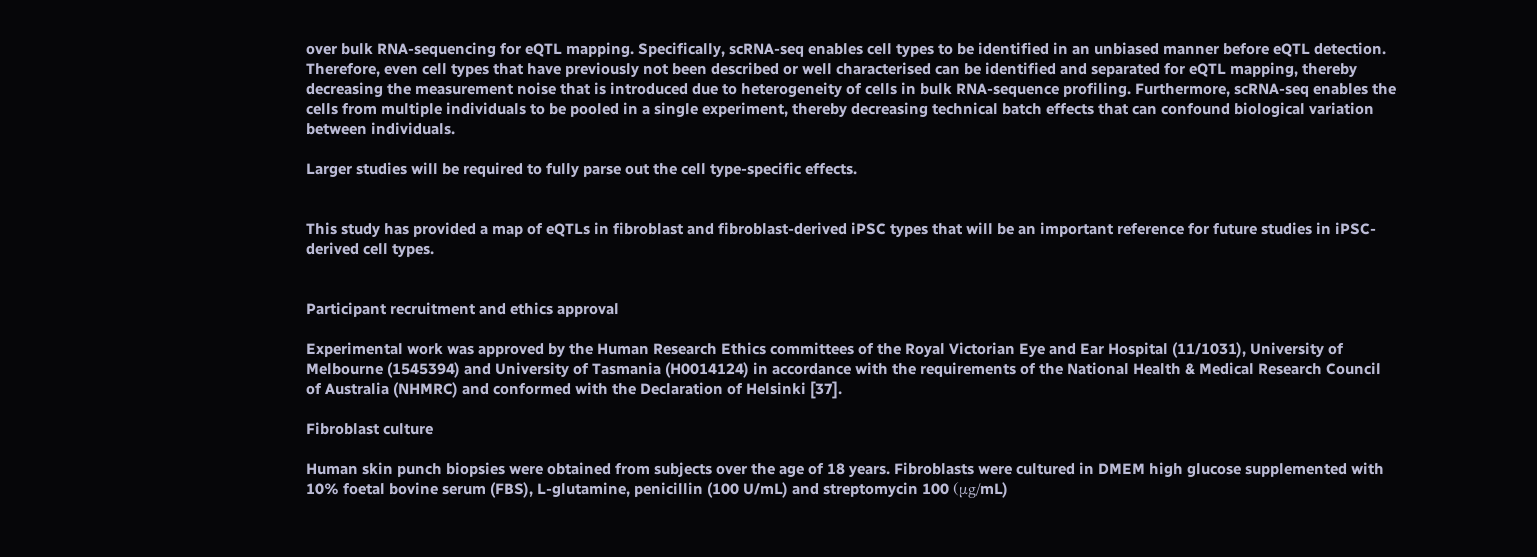over bulk RNA-sequencing for eQTL mapping. Specifically, scRNA-seq enables cell types to be identified in an unbiased manner before eQTL detection. Therefore, even cell types that have previously not been described or well characterised can be identified and separated for eQTL mapping, thereby decreasing the measurement noise that is introduced due to heterogeneity of cells in bulk RNA-sequence profiling. Furthermore, scRNA-seq enables the cells from multiple individuals to be pooled in a single experiment, thereby decreasing technical batch effects that can confound biological variation between individuals.

Larger studies will be required to fully parse out the cell type-specific effects.


This study has provided a map of eQTLs in fibroblast and fibroblast-derived iPSC types that will be an important reference for future studies in iPSC-derived cell types.


Participant recruitment and ethics approval

Experimental work was approved by the Human Research Ethics committees of the Royal Victorian Eye and Ear Hospital (11/1031), University of Melbourne (1545394) and University of Tasmania (H0014124) in accordance with the requirements of the National Health & Medical Research Council of Australia (NHMRC) and conformed with the Declaration of Helsinki [37].

Fibroblast culture

Human skin punch biopsies were obtained from subjects over the age of 18 years. Fibroblasts were cultured in DMEM high glucose supplemented with 10% foetal bovine serum (FBS), L-glutamine, penicillin (100 U/mL) and streptomycin 100 (μg/mL)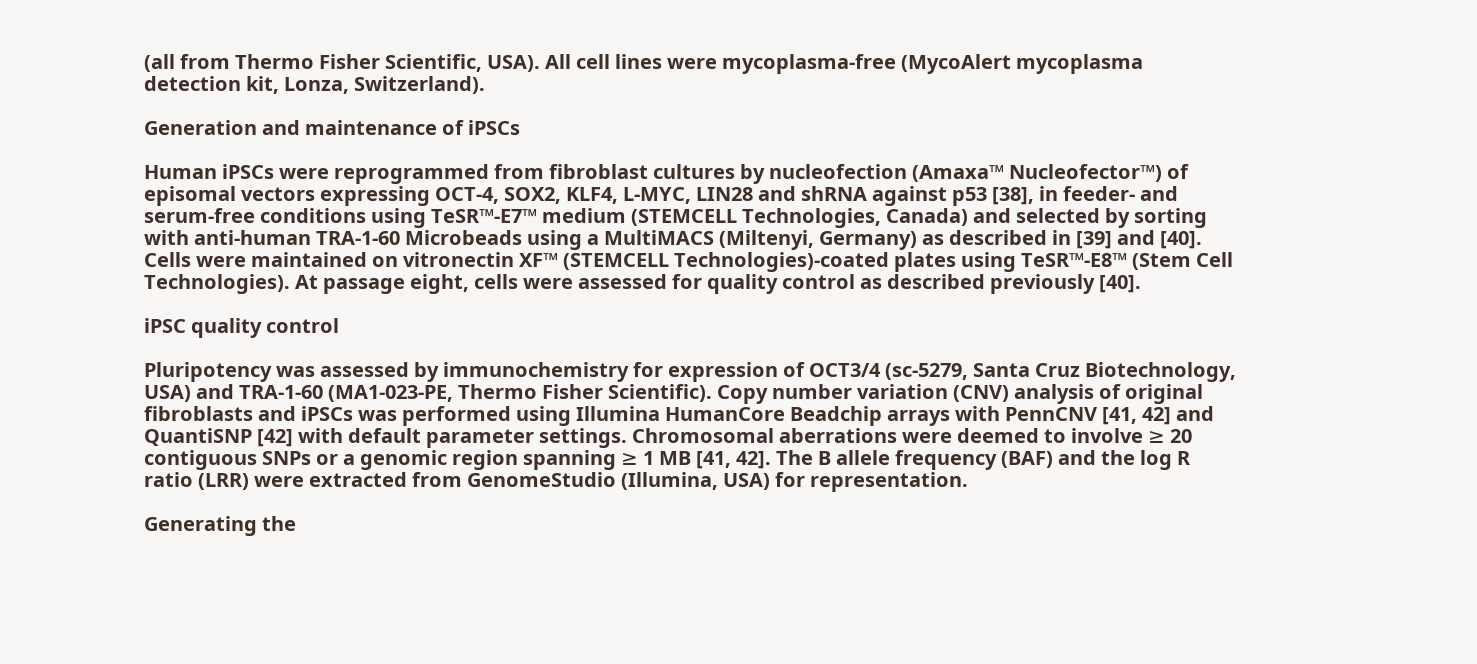(all from Thermo Fisher Scientific, USA). All cell lines were mycoplasma-free (MycoAlert mycoplasma detection kit, Lonza, Switzerland).

Generation and maintenance of iPSCs

Human iPSCs were reprogrammed from fibroblast cultures by nucleofection (Amaxa™ Nucleofector™) of episomal vectors expressing OCT-4, SOX2, KLF4, L-MYC, LIN28 and shRNA against p53 [38], in feeder- and serum-free conditions using TeSR™-E7™ medium (STEMCELL Technologies, Canada) and selected by sorting with anti-human TRA-1-60 Microbeads using a MultiMACS (Miltenyi, Germany) as described in [39] and [40]. Cells were maintained on vitronectin XF™ (STEMCELL Technologies)-coated plates using TeSR™-E8™ (Stem Cell Technologies). At passage eight, cells were assessed for quality control as described previously [40].

iPSC quality control

Pluripotency was assessed by immunochemistry for expression of OCT3/4 (sc-5279, Santa Cruz Biotechnology, USA) and TRA-1-60 (MA1-023-PE, Thermo Fisher Scientific). Copy number variation (CNV) analysis of original fibroblasts and iPSCs was performed using Illumina HumanCore Beadchip arrays with PennCNV [41, 42] and QuantiSNP [42] with default parameter settings. Chromosomal aberrations were deemed to involve ≥ 20 contiguous SNPs or a genomic region spanning ≥ 1 MB [41, 42]. The B allele frequency (BAF) and the log R ratio (LRR) were extracted from GenomeStudio (Illumina, USA) for representation.

Generating the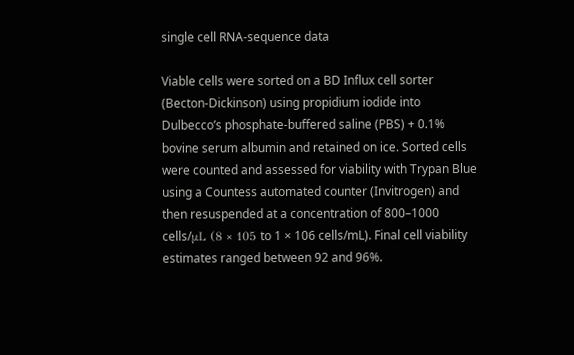single cell RNA-sequence data

Viable cells were sorted on a BD Influx cell sorter (Becton-Dickinson) using propidium iodide into Dulbecco’s phosphate-buffered saline (PBS) + 0.1% bovine serum albumin and retained on ice. Sorted cells were counted and assessed for viability with Trypan Blue using a Countess automated counter (Invitrogen) and then resuspended at a concentration of 800–1000 cells/μL (8 × 105 to 1 × 106 cells/mL). Final cell viability estimates ranged between 92 and 96%.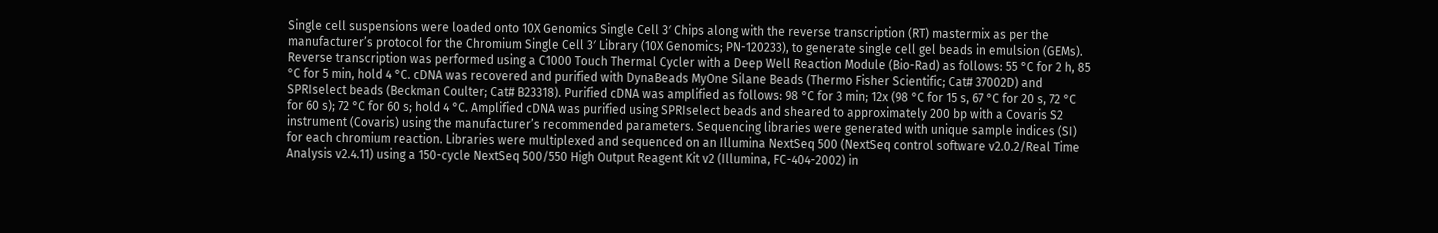Single cell suspensions were loaded onto 10X Genomics Single Cell 3′ Chips along with the reverse transcription (RT) mastermix as per the manufacturer’s protocol for the Chromium Single Cell 3′ Library (10X Genomics; PN-120233), to generate single cell gel beads in emulsion (GEMs). Reverse transcription was performed using a C1000 Touch Thermal Cycler with a Deep Well Reaction Module (Bio-Rad) as follows: 55 °C for 2 h, 85 °C for 5 min, hold 4 °C. cDNA was recovered and purified with DynaBeads MyOne Silane Beads (Thermo Fisher Scientific; Cat# 37002D) and SPRIselect beads (Beckman Coulter; Cat# B23318). Purified cDNA was amplified as follows: 98 °C for 3 min; 12x (98 °C for 15 s, 67 °C for 20 s, 72 °C for 60 s); 72 °C for 60 s; hold 4 °C. Amplified cDNA was purified using SPRIselect beads and sheared to approximately 200 bp with a Covaris S2 instrument (Covaris) using the manufacturer’s recommended parameters. Sequencing libraries were generated with unique sample indices (SI) for each chromium reaction. Libraries were multiplexed and sequenced on an Illumina NextSeq 500 (NextSeq control software v2.0.2/Real Time Analysis v2.4.11) using a 150-cycle NextSeq 500/550 High Output Reagent Kit v2 (Illumina, FC-404-2002) in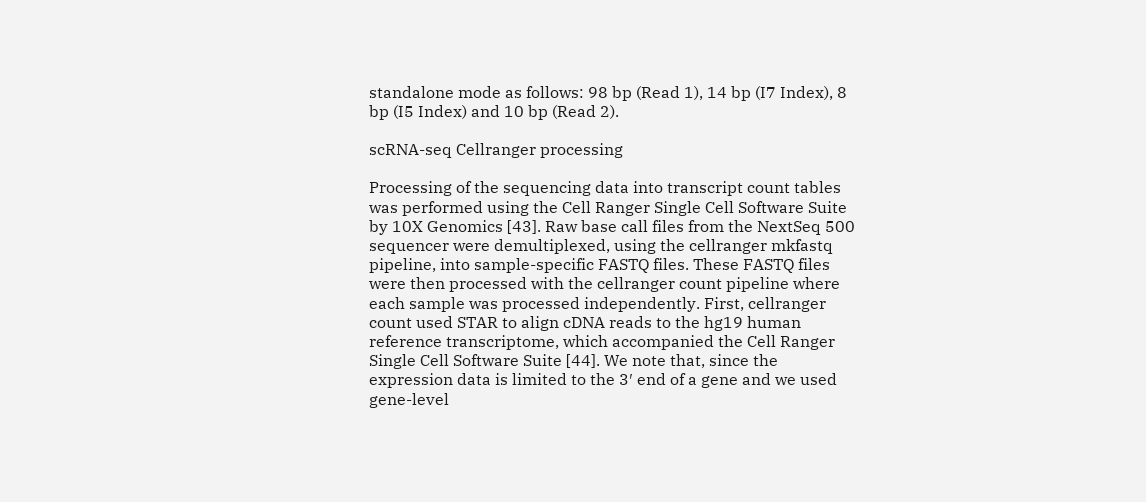standalone mode as follows: 98 bp (Read 1), 14 bp (I7 Index), 8 bp (I5 Index) and 10 bp (Read 2).

scRNA-seq Cellranger processing

Processing of the sequencing data into transcript count tables was performed using the Cell Ranger Single Cell Software Suite by 10X Genomics [43]. Raw base call files from the NextSeq 500 sequencer were demultiplexed, using the cellranger mkfastq pipeline, into sample-specific FASTQ files. These FASTQ files were then processed with the cellranger count pipeline where each sample was processed independently. First, cellranger count used STAR to align cDNA reads to the hg19 human reference transcriptome, which accompanied the Cell Ranger Single Cell Software Suite [44]. We note that, since the expression data is limited to the 3′ end of a gene and we used gene-level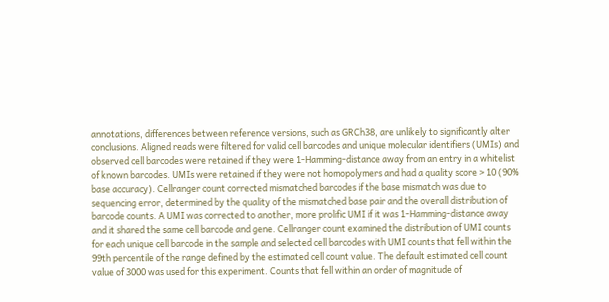annotations, differences between reference versions, such as GRCh38, are unlikely to significantly alter conclusions. Aligned reads were filtered for valid cell barcodes and unique molecular identifiers (UMIs) and observed cell barcodes were retained if they were 1-Hamming-distance away from an entry in a whitelist of known barcodes. UMIs were retained if they were not homopolymers and had a quality score > 10 (90% base accuracy). Cellranger count corrected mismatched barcodes if the base mismatch was due to sequencing error, determined by the quality of the mismatched base pair and the overall distribution of barcode counts. A UMI was corrected to another, more prolific UMI if it was 1-Hamming-distance away and it shared the same cell barcode and gene. Cellranger count examined the distribution of UMI counts for each unique cell barcode in the sample and selected cell barcodes with UMI counts that fell within the 99th percentile of the range defined by the estimated cell count value. The default estimated cell count value of 3000 was used for this experiment. Counts that fell within an order of magnitude of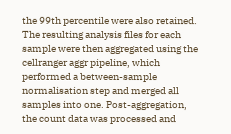the 99th percentile were also retained. The resulting analysis files for each sample were then aggregated using the cellranger aggr pipeline, which performed a between-sample normalisation step and merged all samples into one. Post-aggregation, the count data was processed and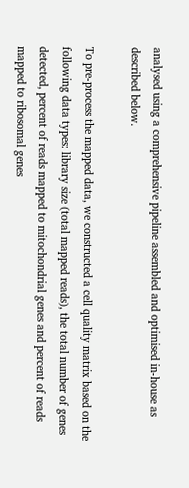analysed using a comprehensive pipeline assembled and optimised in-house as described below.

To pre-process the mapped data, we constructed a cell quality matrix based on the following data types: library size (total mapped reads), the total number of genes detected, percent of reads mapped to mitochondrial genes and percent of reads mapped to ribosomal genes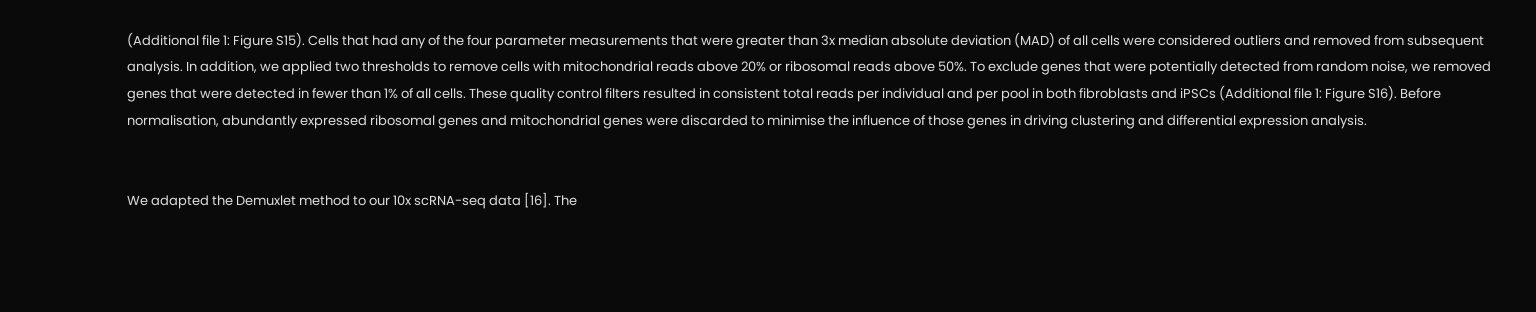(Additional file 1: Figure S15). Cells that had any of the four parameter measurements that were greater than 3x median absolute deviation (MAD) of all cells were considered outliers and removed from subsequent analysis. In addition, we applied two thresholds to remove cells with mitochondrial reads above 20% or ribosomal reads above 50%. To exclude genes that were potentially detected from random noise, we removed genes that were detected in fewer than 1% of all cells. These quality control filters resulted in consistent total reads per individual and per pool in both fibroblasts and iPSCs (Additional file 1: Figure S16). Before normalisation, abundantly expressed ribosomal genes and mitochondrial genes were discarded to minimise the influence of those genes in driving clustering and differential expression analysis.


We adapted the Demuxlet method to our 10x scRNA-seq data [16]. The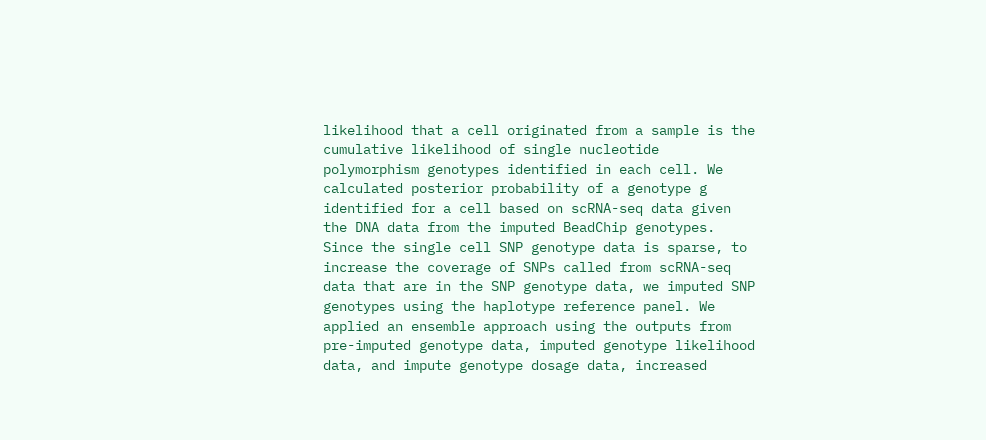likelihood that a cell originated from a sample is the cumulative likelihood of single nucleotide polymorphism genotypes identified in each cell. We calculated posterior probability of a genotype g identified for a cell based on scRNA-seq data given the DNA data from the imputed BeadChip genotypes. Since the single cell SNP genotype data is sparse, to increase the coverage of SNPs called from scRNA-seq data that are in the SNP genotype data, we imputed SNP genotypes using the haplotype reference panel. We applied an ensemble approach using the outputs from pre-imputed genotype data, imputed genotype likelihood data, and impute genotype dosage data, increased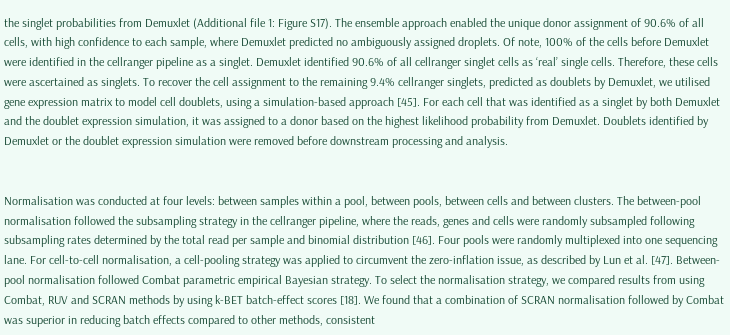the singlet probabilities from Demuxlet (Additional file 1: Figure S17). The ensemble approach enabled the unique donor assignment of 90.6% of all cells, with high confidence to each sample, where Demuxlet predicted no ambiguously assigned droplets. Of note, 100% of the cells before Demuxlet were identified in the cellranger pipeline as a singlet. Demuxlet identified 90.6% of all cellranger singlet cells as ‘real’ single cells. Therefore, these cells were ascertained as singlets. To recover the cell assignment to the remaining 9.4% cellranger singlets, predicted as doublets by Demuxlet, we utilised gene expression matrix to model cell doublets, using a simulation-based approach [45]. For each cell that was identified as a singlet by both Demuxlet and the doublet expression simulation, it was assigned to a donor based on the highest likelihood probability from Demuxlet. Doublets identified by Demuxlet or the doublet expression simulation were removed before downstream processing and analysis.


Normalisation was conducted at four levels: between samples within a pool, between pools, between cells and between clusters. The between-pool normalisation followed the subsampling strategy in the cellranger pipeline, where the reads, genes and cells were randomly subsampled following subsampling rates determined by the total read per sample and binomial distribution [46]. Four pools were randomly multiplexed into one sequencing lane. For cell-to-cell normalisation, a cell-pooling strategy was applied to circumvent the zero-inflation issue, as described by Lun et al. [47]. Between-pool normalisation followed Combat parametric empirical Bayesian strategy. To select the normalisation strategy, we compared results from using Combat, RUV and SCRAN methods by using k-BET batch-effect scores [18]. We found that a combination of SCRAN normalisation followed by Combat was superior in reducing batch effects compared to other methods, consistent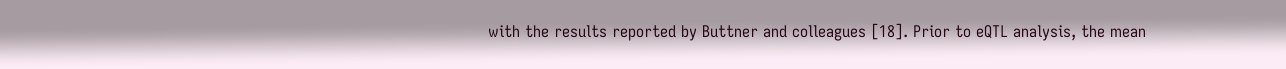with the results reported by Buttner and colleagues [18]. Prior to eQTL analysis, the mean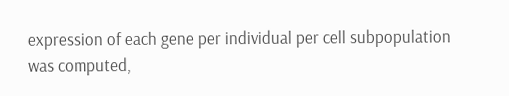expression of each gene per individual per cell subpopulation was computed,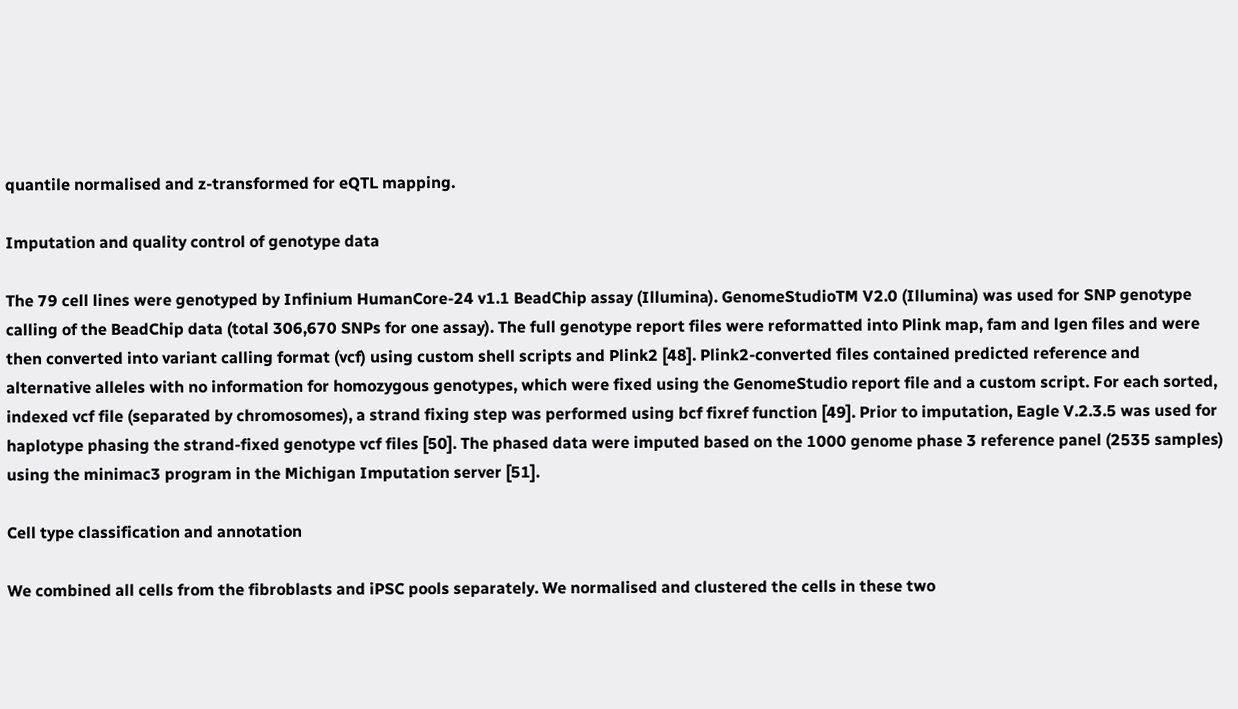quantile normalised and z-transformed for eQTL mapping.

Imputation and quality control of genotype data

The 79 cell lines were genotyped by Infinium HumanCore-24 v1.1 BeadChip assay (Illumina). GenomeStudioTM V2.0 (Illumina) was used for SNP genotype calling of the BeadChip data (total 306,670 SNPs for one assay). The full genotype report files were reformatted into Plink map, fam and lgen files and were then converted into variant calling format (vcf) using custom shell scripts and Plink2 [48]. Plink2-converted files contained predicted reference and alternative alleles with no information for homozygous genotypes, which were fixed using the GenomeStudio report file and a custom script. For each sorted, indexed vcf file (separated by chromosomes), a strand fixing step was performed using bcf fixref function [49]. Prior to imputation, Eagle V.2.3.5 was used for haplotype phasing the strand-fixed genotype vcf files [50]. The phased data were imputed based on the 1000 genome phase 3 reference panel (2535 samples) using the minimac3 program in the Michigan Imputation server [51].

Cell type classification and annotation

We combined all cells from the fibroblasts and iPSC pools separately. We normalised and clustered the cells in these two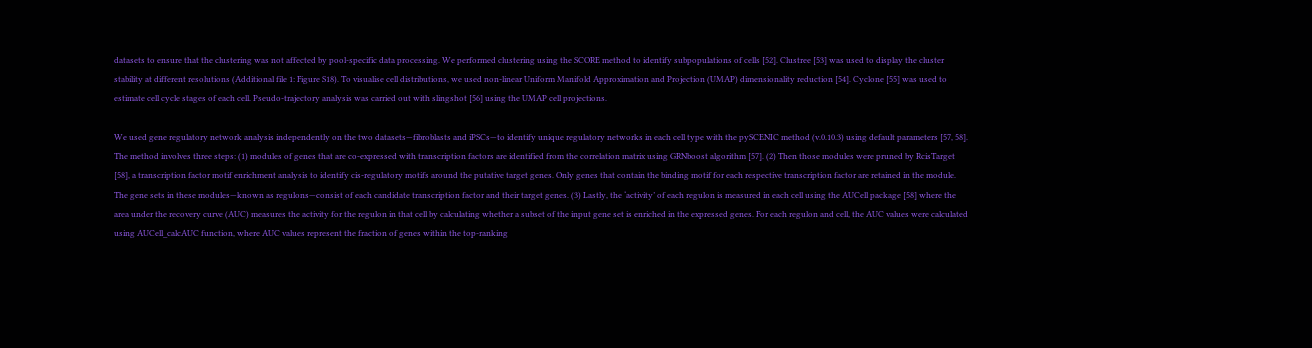datasets to ensure that the clustering was not affected by pool-specific data processing. We performed clustering using the SCORE method to identify subpopulations of cells [52]. Clustree [53] was used to display the cluster stability at different resolutions (Additional file 1: Figure S18). To visualise cell distributions, we used non-linear Uniform Manifold Approximation and Projection (UMAP) dimensionality reduction [54]. Cyclone [55] was used to estimate cell cycle stages of each cell. Pseudo-trajectory analysis was carried out with slingshot [56] using the UMAP cell projections.

We used gene regulatory network analysis independently on the two datasets—fibroblasts and iPSCs—to identify unique regulatory networks in each cell type with the pySCENIC method (v.0.10.3) using default parameters [57, 58]. The method involves three steps: (1) modules of genes that are co-expressed with transcription factors are identified from the correlation matrix using GRNboost algorithm [57]. (2) Then those modules were pruned by RcisTarget [58], a transcription factor motif enrichment analysis to identify cis-regulatory motifs around the putative target genes. Only genes that contain the binding motif for each respective transcription factor are retained in the module. The gene sets in these modules—known as regulons—consist of each candidate transcription factor and their target genes. (3) Lastly, the ‘activity’ of each regulon is measured in each cell using the AUCell package [58] where the area under the recovery curve (AUC) measures the activity for the regulon in that cell by calculating whether a subset of the input gene set is enriched in the expressed genes. For each regulon and cell, the AUC values were calculated using AUCell_calcAUC function, where AUC values represent the fraction of genes within the top-ranking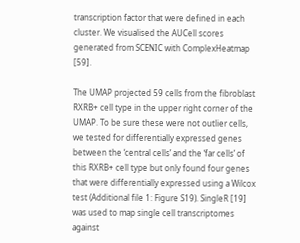transcription factor that were defined in each cluster. We visualised the AUCell scores generated from SCENIC with ComplexHeatmap [59].

The UMAP projected 59 cells from the fibroblast RXRB+ cell type in the upper right corner of the UMAP. To be sure these were not outlier cells, we tested for differentially expressed genes between the ‘central cells’ and the ‘far cells’ of this RXRB+ cell type but only found four genes that were differentially expressed using a Wilcox test (Additional file 1: Figure S19). SingleR [19] was used to map single cell transcriptomes against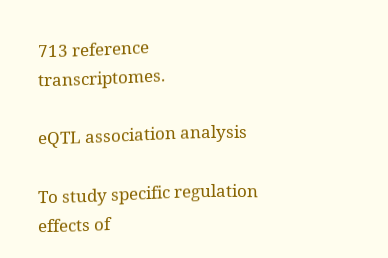713 reference transcriptomes.

eQTL association analysis

To study specific regulation effects of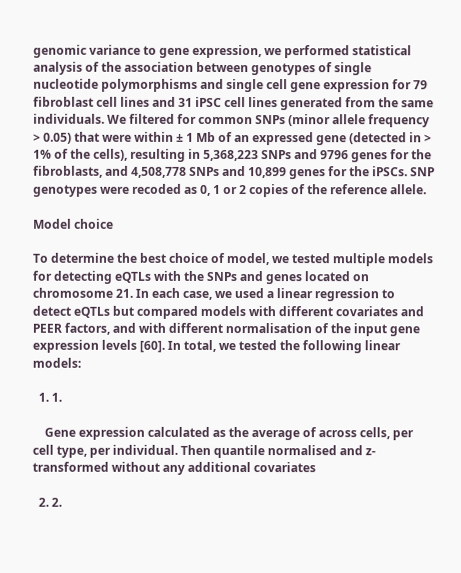genomic variance to gene expression, we performed statistical analysis of the association between genotypes of single nucleotide polymorphisms and single cell gene expression for 79 fibroblast cell lines and 31 iPSC cell lines generated from the same individuals. We filtered for common SNPs (minor allele frequency > 0.05) that were within ± 1 Mb of an expressed gene (detected in > 1% of the cells), resulting in 5,368,223 SNPs and 9796 genes for the fibroblasts, and 4,508,778 SNPs and 10,899 genes for the iPSCs. SNP genotypes were recoded as 0, 1 or 2 copies of the reference allele.

Model choice

To determine the best choice of model, we tested multiple models for detecting eQTLs with the SNPs and genes located on chromosome 21. In each case, we used a linear regression to detect eQTLs but compared models with different covariates and PEER factors, and with different normalisation of the input gene expression levels [60]. In total, we tested the following linear models:

  1. 1.

    Gene expression calculated as the average of across cells, per cell type, per individual. Then quantile normalised and z-transformed without any additional covariates

  2. 2.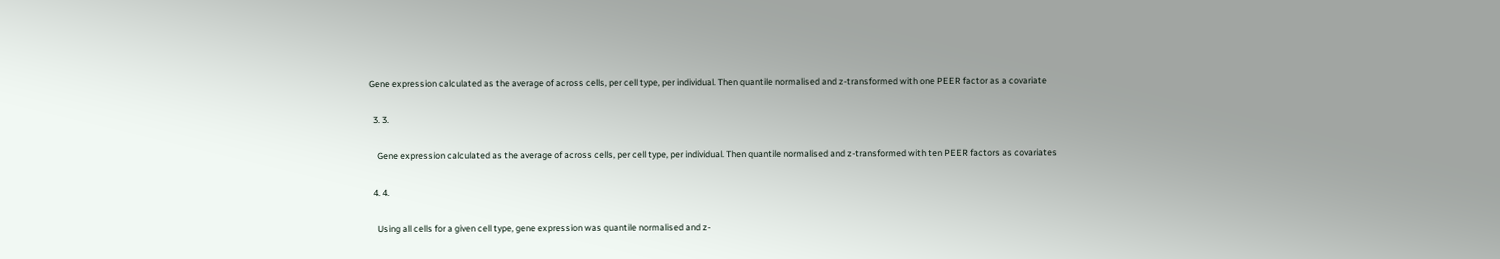Gene expression calculated as the average of across cells, per cell type, per individual. Then quantile normalised and z-transformed with one PEER factor as a covariate

  3. 3.

    Gene expression calculated as the average of across cells, per cell type, per individual. Then quantile normalised and z-transformed with ten PEER factors as covariates

  4. 4.

    Using all cells for a given cell type, gene expression was quantile normalised and z-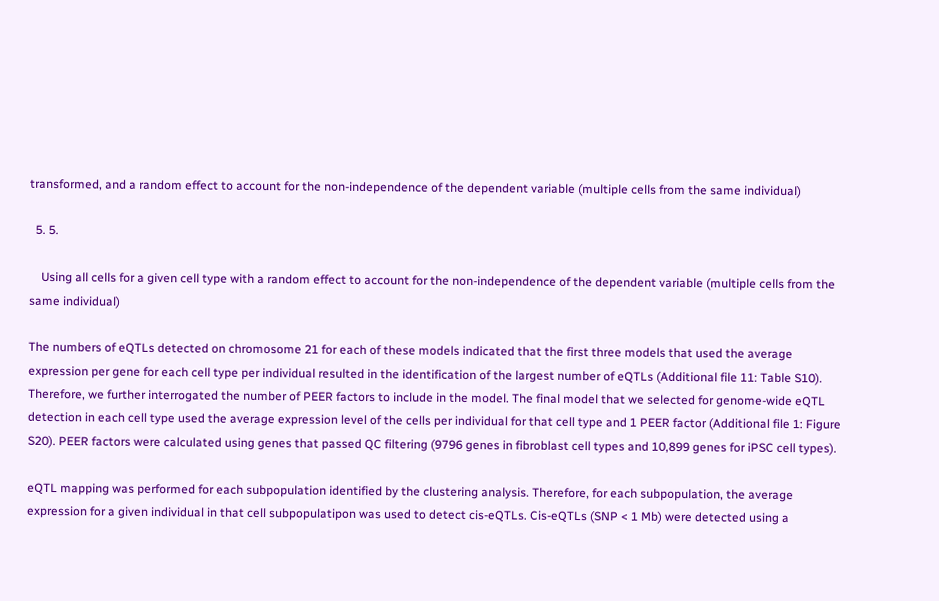transformed, and a random effect to account for the non-independence of the dependent variable (multiple cells from the same individual)

  5. 5.

    Using all cells for a given cell type with a random effect to account for the non-independence of the dependent variable (multiple cells from the same individual)

The numbers of eQTLs detected on chromosome 21 for each of these models indicated that the first three models that used the average expression per gene for each cell type per individual resulted in the identification of the largest number of eQTLs (Additional file 11: Table S10). Therefore, we further interrogated the number of PEER factors to include in the model. The final model that we selected for genome-wide eQTL detection in each cell type used the average expression level of the cells per individual for that cell type and 1 PEER factor (Additional file 1: Figure S20). PEER factors were calculated using genes that passed QC filtering (9796 genes in fibroblast cell types and 10,899 genes for iPSC cell types).

eQTL mapping was performed for each subpopulation identified by the clustering analysis. Therefore, for each subpopulation, the average expression for a given individual in that cell subpopulatipon was used to detect cis-eQTLs. Cis-eQTLs (SNP < 1 Mb) were detected using a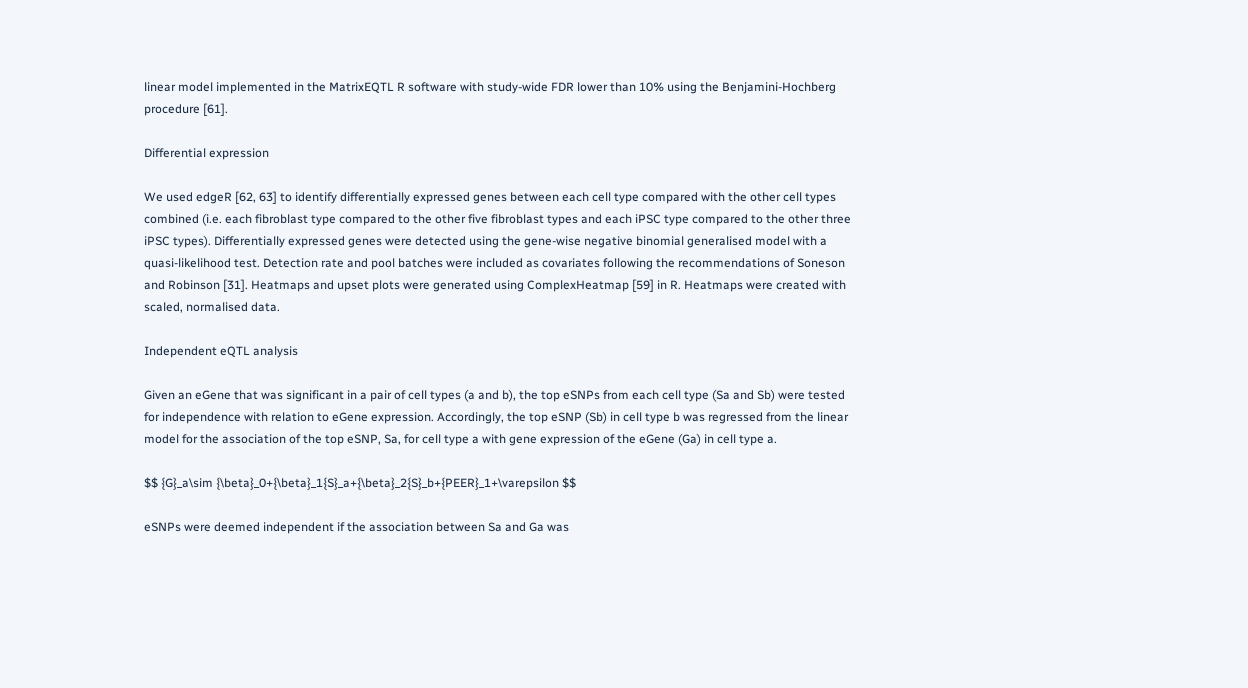linear model implemented in the MatrixEQTL R software with study-wide FDR lower than 10% using the Benjamini-Hochberg procedure [61].

Differential expression

We used edgeR [62, 63] to identify differentially expressed genes between each cell type compared with the other cell types combined (i.e. each fibroblast type compared to the other five fibroblast types and each iPSC type compared to the other three iPSC types). Differentially expressed genes were detected using the gene-wise negative binomial generalised model with a quasi-likelihood test. Detection rate and pool batches were included as covariates following the recommendations of Soneson and Robinson [31]. Heatmaps and upset plots were generated using ComplexHeatmap [59] in R. Heatmaps were created with scaled, normalised data.

Independent eQTL analysis

Given an eGene that was significant in a pair of cell types (a and b), the top eSNPs from each cell type (Sa and Sb) were tested for independence with relation to eGene expression. Accordingly, the top eSNP (Sb) in cell type b was regressed from the linear model for the association of the top eSNP, Sa, for cell type a with gene expression of the eGene (Ga) in cell type a.

$$ {G}_a\sim {\beta}_0+{\beta}_1{S}_a+{\beta}_2{S}_b+{PEER}_1+\varepsilon $$

eSNPs were deemed independent if the association between Sa and Ga was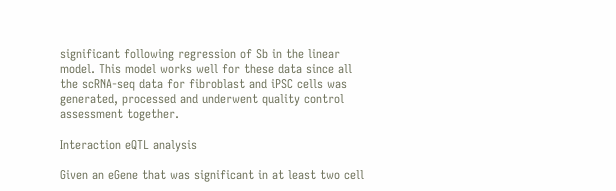significant following regression of Sb in the linear model. This model works well for these data since all the scRNA-seq data for fibroblast and iPSC cells was generated, processed and underwent quality control assessment together.

Interaction eQTL analysis

Given an eGene that was significant in at least two cell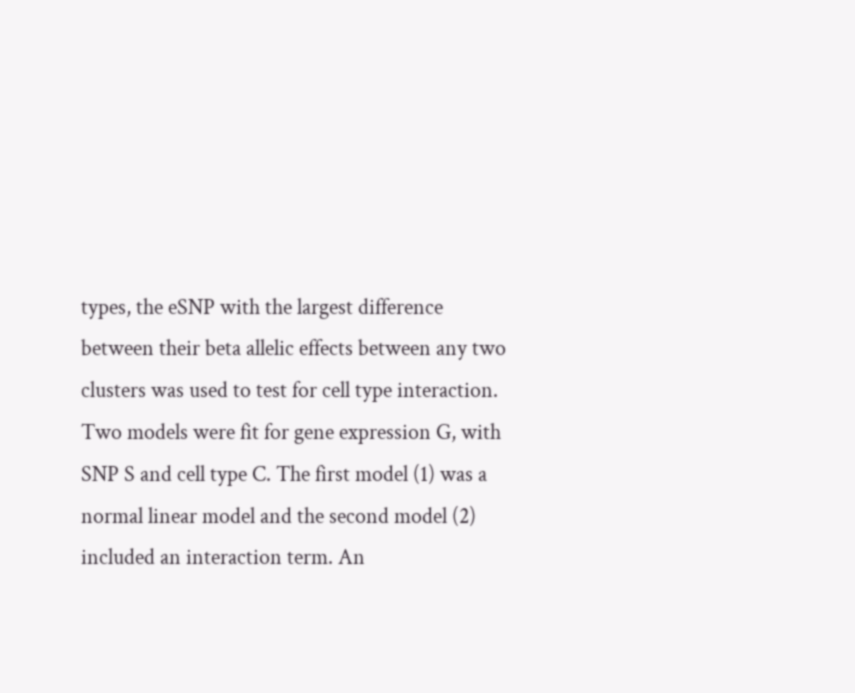types, the eSNP with the largest difference between their beta allelic effects between any two clusters was used to test for cell type interaction. Two models were fit for gene expression G, with SNP S and cell type C. The first model (1) was a normal linear model and the second model (2) included an interaction term. An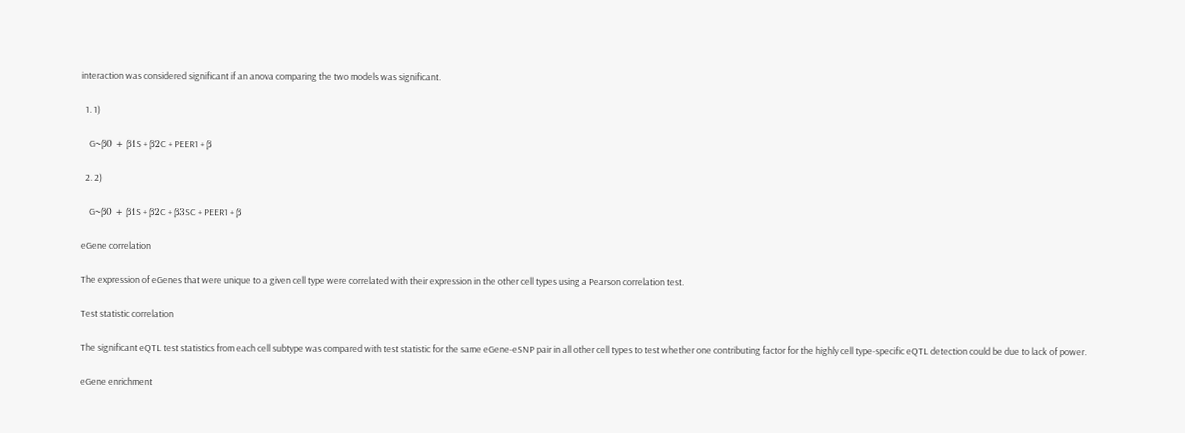interaction was considered significant if an anova comparing the two models was significant.

  1. 1)

    G~β0 + β1S + β2C + PEER1 + β

  2. 2)

    G~β0 + β1S + β2C + β3SC + PEER1 + β

eGene correlation

The expression of eGenes that were unique to a given cell type were correlated with their expression in the other cell types using a Pearson correlation test.

Test statistic correlation

The significant eQTL test statistics from each cell subtype was compared with test statistic for the same eGene-eSNP pair in all other cell types to test whether one contributing factor for the highly cell type-specific eQTL detection could be due to lack of power.

eGene enrichment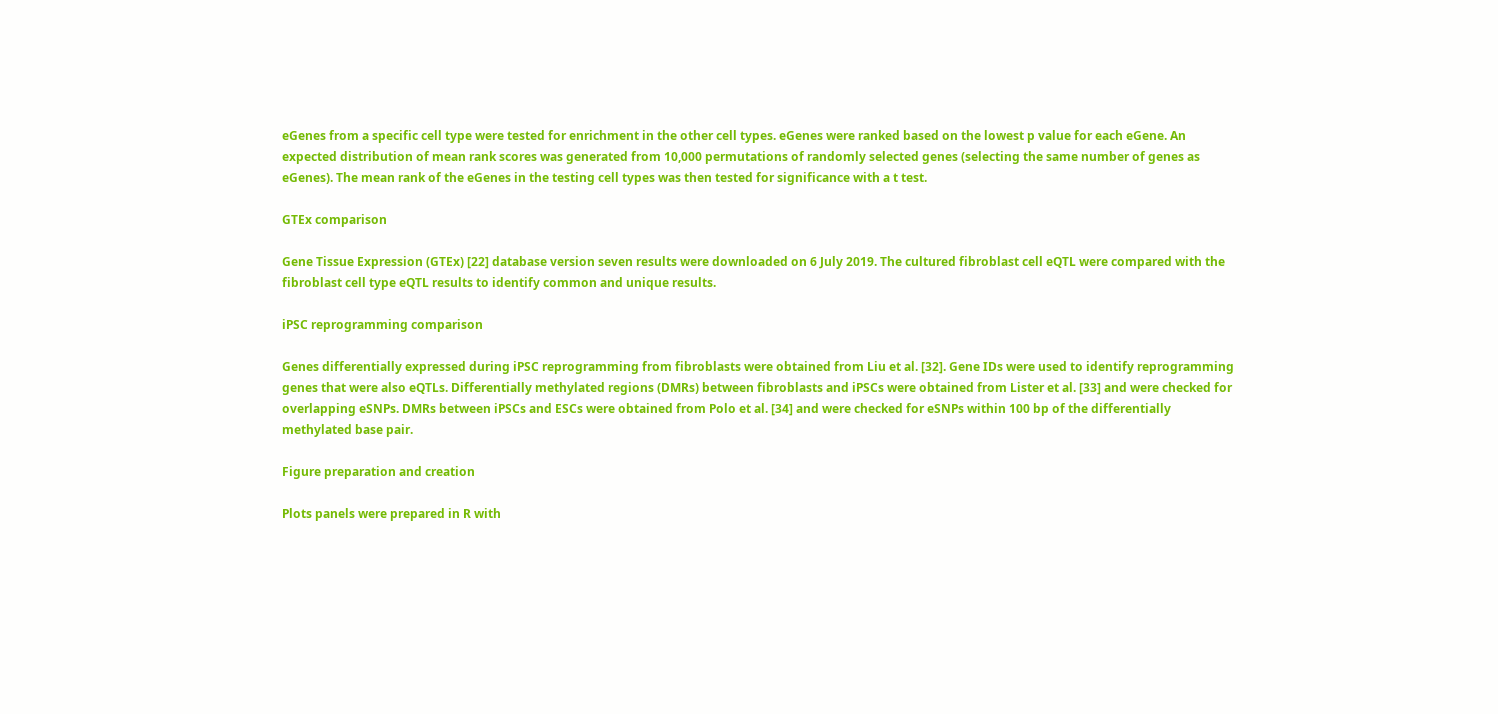eGenes from a specific cell type were tested for enrichment in the other cell types. eGenes were ranked based on the lowest p value for each eGene. An expected distribution of mean rank scores was generated from 10,000 permutations of randomly selected genes (selecting the same number of genes as eGenes). The mean rank of the eGenes in the testing cell types was then tested for significance with a t test.

GTEx comparison

Gene Tissue Expression (GTEx) [22] database version seven results were downloaded on 6 July 2019. The cultured fibroblast cell eQTL were compared with the fibroblast cell type eQTL results to identify common and unique results.

iPSC reprogramming comparison

Genes differentially expressed during iPSC reprogramming from fibroblasts were obtained from Liu et al. [32]. Gene IDs were used to identify reprogramming genes that were also eQTLs. Differentially methylated regions (DMRs) between fibroblasts and iPSCs were obtained from Lister et al. [33] and were checked for overlapping eSNPs. DMRs between iPSCs and ESCs were obtained from Polo et al. [34] and were checked for eSNPs within 100 bp of the differentially methylated base pair.

Figure preparation and creation

Plots panels were prepared in R with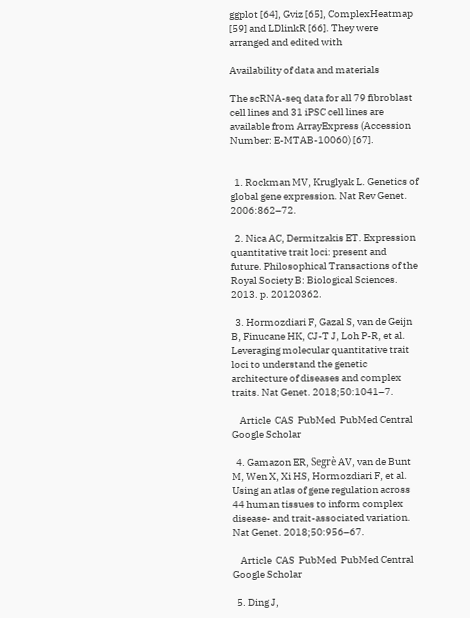ggplot [64], Gviz [65], ComplexHeatmap [59] and LDlinkR [66]. They were arranged and edited with

Availability of data and materials

The scRNA-seq data for all 79 fibroblast cell lines and 31 iPSC cell lines are available from ArrayExpress (Accession Number: E-MTAB-10060) [67].


  1. Rockman MV, Kruglyak L. Genetics of global gene expression. Nat Rev Genet. 2006:862–72.

  2. Nica AC, Dermitzakis ET. Expression quantitative trait loci: present and future. Philosophical Transactions of the Royal Society B: Biological Sciences. 2013. p. 20120362.

  3. Hormozdiari F, Gazal S, van de Geijn B, Finucane HK, CJ-T J, Loh P-R, et al. Leveraging molecular quantitative trait loci to understand the genetic architecture of diseases and complex traits. Nat Genet. 2018;50:1041–7.

    Article  CAS  PubMed  PubMed Central  Google Scholar

  4. Gamazon ER, Segrè AV, van de Bunt M, Wen X, Xi HS, Hormozdiari F, et al. Using an atlas of gene regulation across 44 human tissues to inform complex disease- and trait-associated variation. Nat Genet. 2018;50:956–67.

    Article  CAS  PubMed  PubMed Central  Google Scholar

  5. Ding J,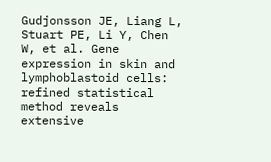Gudjonsson JE, Liang L, Stuart PE, Li Y, Chen W, et al. Gene expression in skin and lymphoblastoid cells: refined statistical method reveals extensive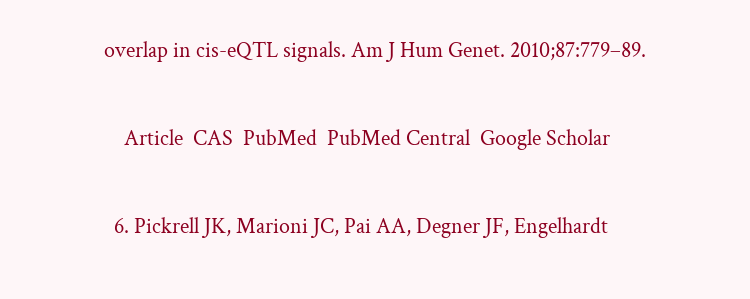overlap in cis-eQTL signals. Am J Hum Genet. 2010;87:779–89.

    Article  CAS  PubMed  PubMed Central  Google Scholar

  6. Pickrell JK, Marioni JC, Pai AA, Degner JF, Engelhardt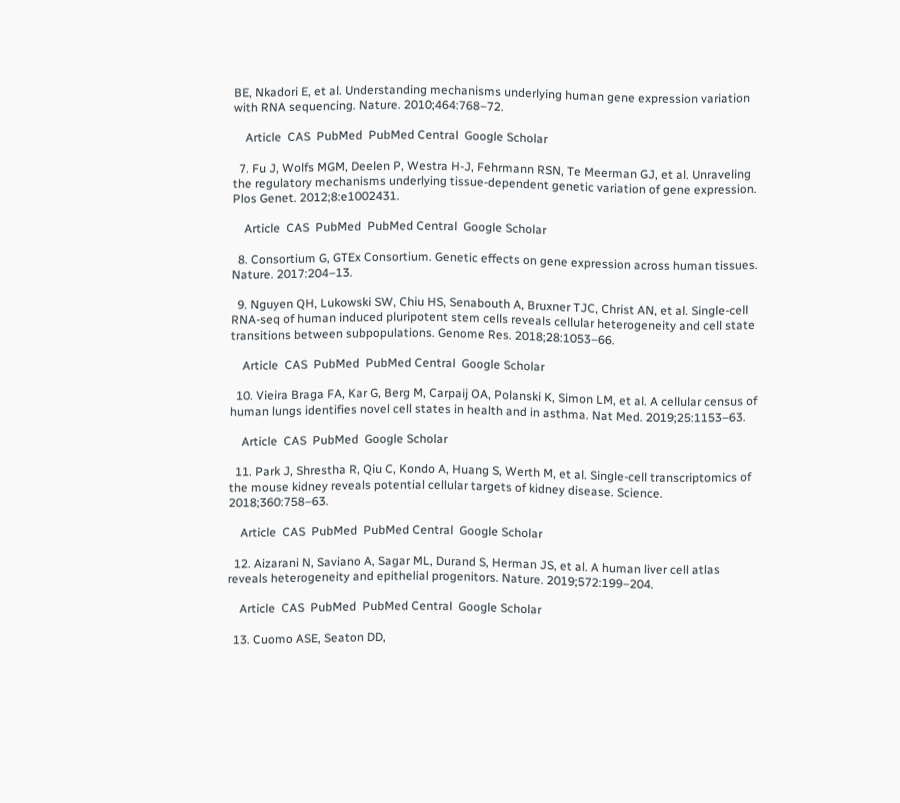BE, Nkadori E, et al. Understanding mechanisms underlying human gene expression variation with RNA sequencing. Nature. 2010;464:768–72.

    Article  CAS  PubMed  PubMed Central  Google Scholar

  7. Fu J, Wolfs MGM, Deelen P, Westra H-J, Fehrmann RSN, Te Meerman GJ, et al. Unraveling the regulatory mechanisms underlying tissue-dependent genetic variation of gene expression. Plos Genet. 2012;8:e1002431.

    Article  CAS  PubMed  PubMed Central  Google Scholar

  8. Consortium G, GTEx Consortium. Genetic effects on gene expression across human tissues. Nature. 2017:204–13.

  9. Nguyen QH, Lukowski SW, Chiu HS, Senabouth A, Bruxner TJC, Christ AN, et al. Single-cell RNA-seq of human induced pluripotent stem cells reveals cellular heterogeneity and cell state transitions between subpopulations. Genome Res. 2018;28:1053–66.

    Article  CAS  PubMed  PubMed Central  Google Scholar

  10. Vieira Braga FA, Kar G, Berg M, Carpaij OA, Polanski K, Simon LM, et al. A cellular census of human lungs identifies novel cell states in health and in asthma. Nat Med. 2019;25:1153–63.

    Article  CAS  PubMed  Google Scholar

  11. Park J, Shrestha R, Qiu C, Kondo A, Huang S, Werth M, et al. Single-cell transcriptomics of the mouse kidney reveals potential cellular targets of kidney disease. Science. 2018;360:758–63.

    Article  CAS  PubMed  PubMed Central  Google Scholar

  12. Aizarani N, Saviano A, Sagar ML, Durand S, Herman JS, et al. A human liver cell atlas reveals heterogeneity and epithelial progenitors. Nature. 2019;572:199–204.

    Article  CAS  PubMed  PubMed Central  Google Scholar

  13. Cuomo ASE, Seaton DD,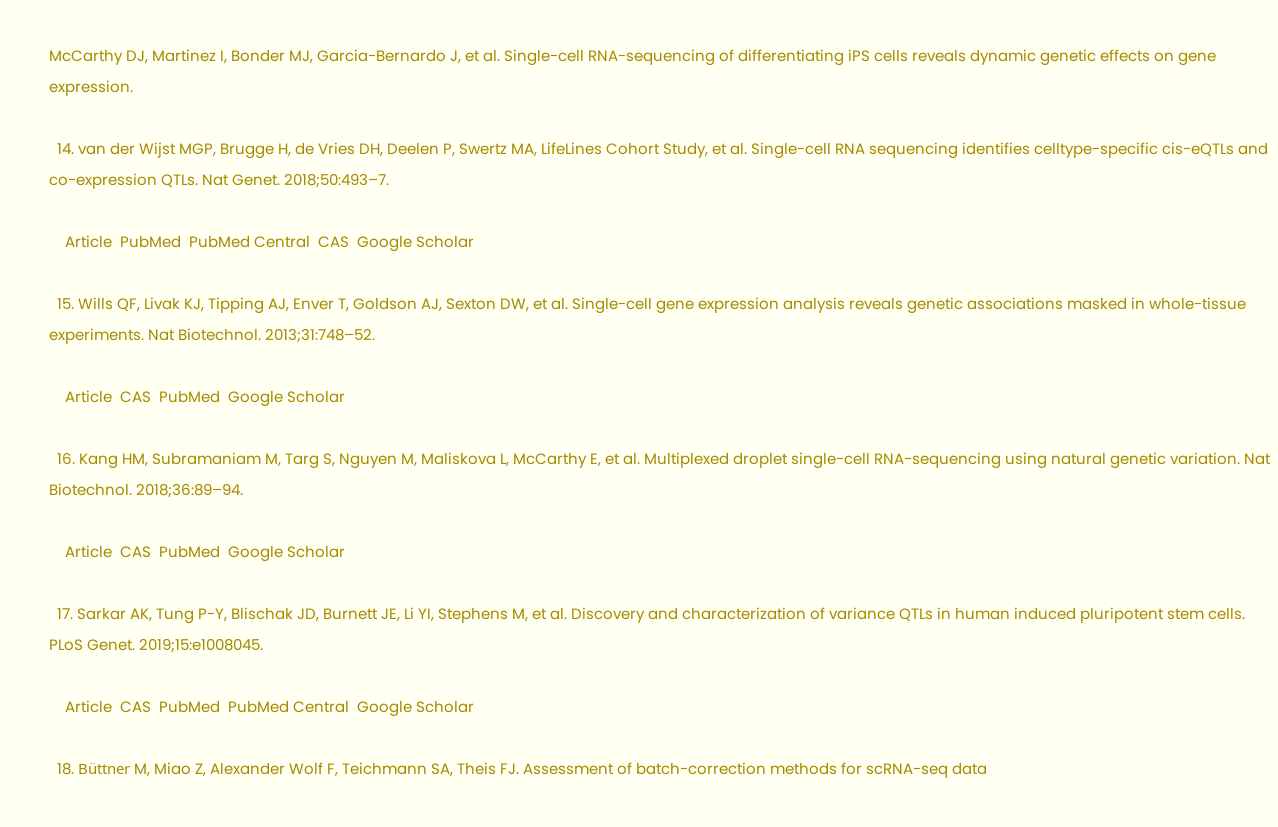McCarthy DJ, Martinez I, Bonder MJ, Garcia-Bernardo J, et al. Single-cell RNA-sequencing of differentiating iPS cells reveals dynamic genetic effects on gene expression.

  14. van der Wijst MGP, Brugge H, de Vries DH, Deelen P, Swertz MA, LifeLines Cohort Study, et al. Single-cell RNA sequencing identifies celltype-specific cis-eQTLs and co-expression QTLs. Nat Genet. 2018;50:493–7.

    Article  PubMed  PubMed Central  CAS  Google Scholar

  15. Wills QF, Livak KJ, Tipping AJ, Enver T, Goldson AJ, Sexton DW, et al. Single-cell gene expression analysis reveals genetic associations masked in whole-tissue experiments. Nat Biotechnol. 2013;31:748–52.

    Article  CAS  PubMed  Google Scholar

  16. Kang HM, Subramaniam M, Targ S, Nguyen M, Maliskova L, McCarthy E, et al. Multiplexed droplet single-cell RNA-sequencing using natural genetic variation. Nat Biotechnol. 2018;36:89–94.

    Article  CAS  PubMed  Google Scholar

  17. Sarkar AK, Tung P-Y, Blischak JD, Burnett JE, Li YI, Stephens M, et al. Discovery and characterization of variance QTLs in human induced pluripotent stem cells. PLoS Genet. 2019;15:e1008045.

    Article  CAS  PubMed  PubMed Central  Google Scholar

  18. Büttner M, Miao Z, Alexander Wolf F, Teichmann SA, Theis FJ. Assessment of batch-correction methods for scRNA-seq data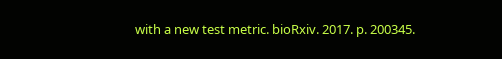with a new test metric. bioRxiv. 2017. p. 200345.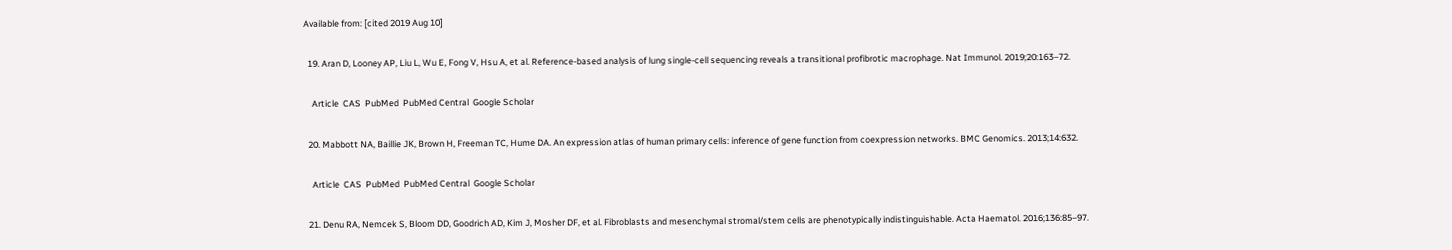Available from: [cited 2019 Aug 10]

  19. Aran D, Looney AP, Liu L, Wu E, Fong V, Hsu A, et al. Reference-based analysis of lung single-cell sequencing reveals a transitional profibrotic macrophage. Nat Immunol. 2019;20:163–72.

    Article  CAS  PubMed  PubMed Central  Google Scholar

  20. Mabbott NA, Baillie JK, Brown H, Freeman TC, Hume DA. An expression atlas of human primary cells: inference of gene function from coexpression networks. BMC Genomics. 2013;14:632.

    Article  CAS  PubMed  PubMed Central  Google Scholar

  21. Denu RA, Nemcek S, Bloom DD, Goodrich AD, Kim J, Mosher DF, et al. Fibroblasts and mesenchymal stromal/stem cells are phenotypically indistinguishable. Acta Haematol. 2016;136:85–97.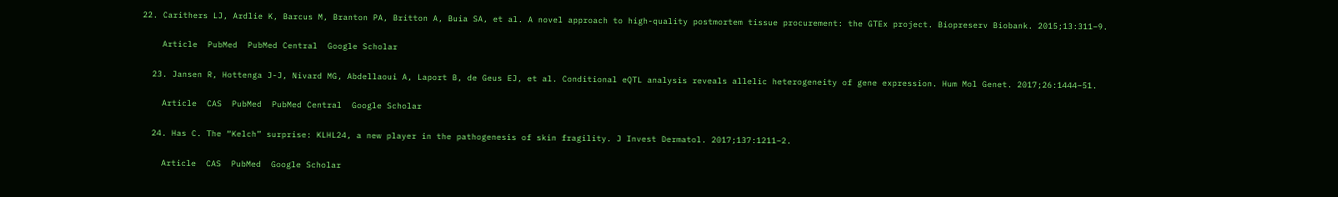22. Carithers LJ, Ardlie K, Barcus M, Branton PA, Britton A, Buia SA, et al. A novel approach to high-quality postmortem tissue procurement: the GTEx project. Biopreserv Biobank. 2015;13:311–9.

    Article  PubMed  PubMed Central  Google Scholar

  23. Jansen R, Hottenga J-J, Nivard MG, Abdellaoui A, Laport B, de Geus EJ, et al. Conditional eQTL analysis reveals allelic heterogeneity of gene expression. Hum Mol Genet. 2017;26:1444–51.

    Article  CAS  PubMed  PubMed Central  Google Scholar

  24. Has C. The “Kelch” surprise: KLHL24, a new player in the pathogenesis of skin fragility. J Invest Dermatol. 2017;137:1211–2.

    Article  CAS  PubMed  Google Scholar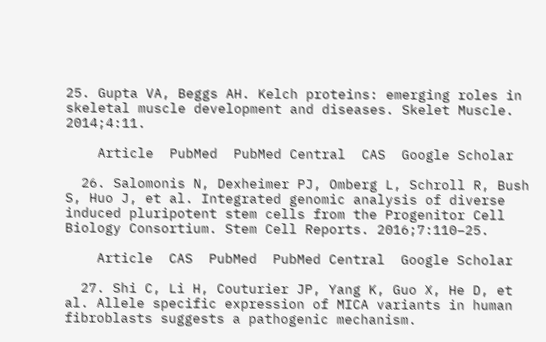25. Gupta VA, Beggs AH. Kelch proteins: emerging roles in skeletal muscle development and diseases. Skelet Muscle. 2014;4:11.

    Article  PubMed  PubMed Central  CAS  Google Scholar

  26. Salomonis N, Dexheimer PJ, Omberg L, Schroll R, Bush S, Huo J, et al. Integrated genomic analysis of diverse induced pluripotent stem cells from the Progenitor Cell Biology Consortium. Stem Cell Reports. 2016;7:110–25.

    Article  CAS  PubMed  PubMed Central  Google Scholar

  27. Shi C, Li H, Couturier JP, Yang K, Guo X, He D, et al. Allele specific expression of MICA variants in human fibroblasts suggests a pathogenic mechanism.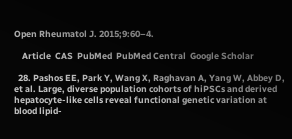Open Rheumatol J. 2015;9:60–4.

    Article  CAS  PubMed  PubMed Central  Google Scholar

  28. Pashos EE, Park Y, Wang X, Raghavan A, Yang W, Abbey D, et al. Large, diverse population cohorts of hiPSCs and derived hepatocyte-like cells reveal functional genetic variation at blood lipid-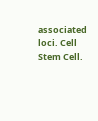associated loci. Cell Stem Cell.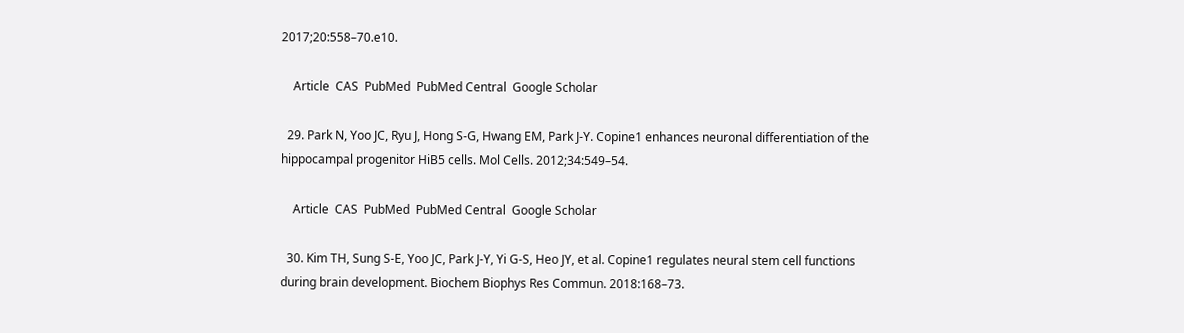2017;20:558–70.e10.

    Article  CAS  PubMed  PubMed Central  Google Scholar

  29. Park N, Yoo JC, Ryu J, Hong S-G, Hwang EM, Park J-Y. Copine1 enhances neuronal differentiation of the hippocampal progenitor HiB5 cells. Mol Cells. 2012;34:549–54.

    Article  CAS  PubMed  PubMed Central  Google Scholar

  30. Kim TH, Sung S-E, Yoo JC, Park J-Y, Yi G-S, Heo JY, et al. Copine1 regulates neural stem cell functions during brain development. Biochem Biophys Res Commun. 2018:168–73.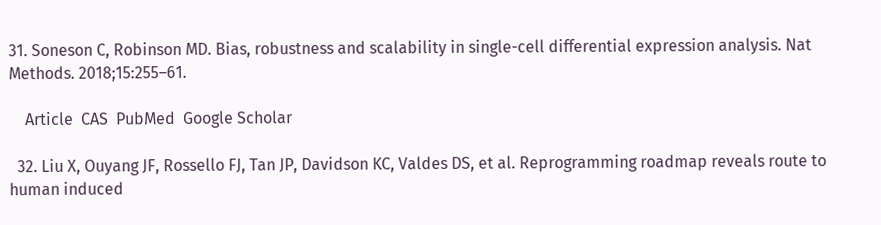31. Soneson C, Robinson MD. Bias, robustness and scalability in single-cell differential expression analysis. Nat Methods. 2018;15:255–61.

    Article  CAS  PubMed  Google Scholar

  32. Liu X, Ouyang JF, Rossello FJ, Tan JP, Davidson KC, Valdes DS, et al. Reprogramming roadmap reveals route to human induced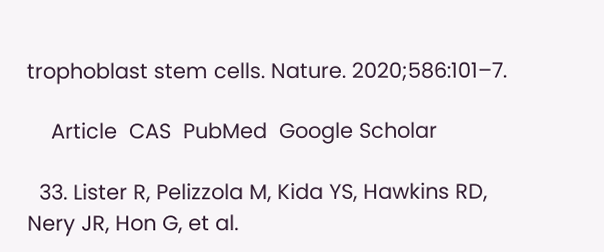trophoblast stem cells. Nature. 2020;586:101–7.

    Article  CAS  PubMed  Google Scholar

  33. Lister R, Pelizzola M, Kida YS, Hawkins RD, Nery JR, Hon G, et al.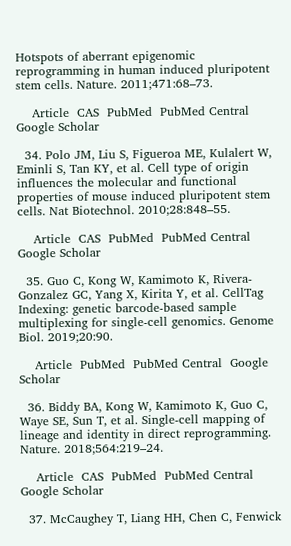Hotspots of aberrant epigenomic reprogramming in human induced pluripotent stem cells. Nature. 2011;471:68–73.

    Article  CAS  PubMed  PubMed Central  Google Scholar

  34. Polo JM, Liu S, Figueroa ME, Kulalert W, Eminli S, Tan KY, et al. Cell type of origin influences the molecular and functional properties of mouse induced pluripotent stem cells. Nat Biotechnol. 2010;28:848–55.

    Article  CAS  PubMed  PubMed Central  Google Scholar

  35. Guo C, Kong W, Kamimoto K, Rivera-Gonzalez GC, Yang X, Kirita Y, et al. CellTag Indexing: genetic barcode-based sample multiplexing for single-cell genomics. Genome Biol. 2019;20:90.

    Article  PubMed  PubMed Central  Google Scholar

  36. Biddy BA, Kong W, Kamimoto K, Guo C, Waye SE, Sun T, et al. Single-cell mapping of lineage and identity in direct reprogramming. Nature. 2018;564:219–24.

    Article  CAS  PubMed  PubMed Central  Google Scholar

  37. McCaughey T, Liang HH, Chen C, Fenwick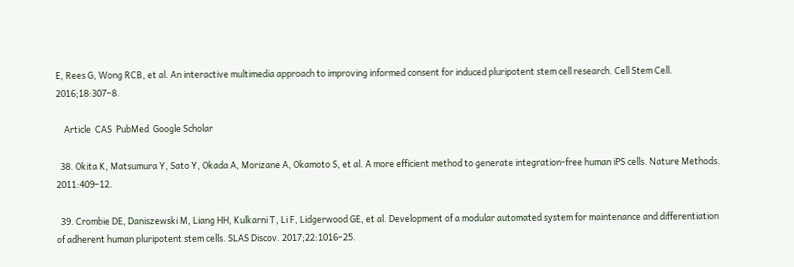E, Rees G, Wong RCB, et al. An interactive multimedia approach to improving informed consent for induced pluripotent stem cell research. Cell Stem Cell. 2016;18:307–8.

    Article  CAS  PubMed  Google Scholar

  38. Okita K, Matsumura Y, Sato Y, Okada A, Morizane A, Okamoto S, et al. A more efficient method to generate integration-free human iPS cells. Nature Methods. 2011:409–12.

  39. Crombie DE, Daniszewski M, Liang HH, Kulkarni T, Li F, Lidgerwood GE, et al. Development of a modular automated system for maintenance and differentiation of adherent human pluripotent stem cells. SLAS Discov. 2017;22:1016–25.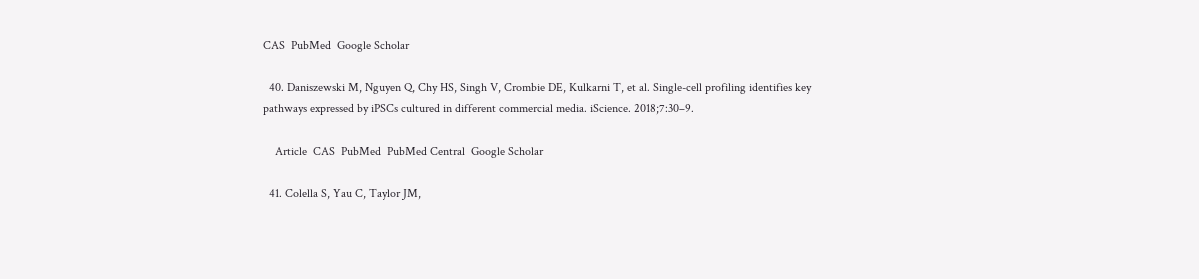CAS  PubMed  Google Scholar

  40. Daniszewski M, Nguyen Q, Chy HS, Singh V, Crombie DE, Kulkarni T, et al. Single-cell profiling identifies key pathways expressed by iPSCs cultured in different commercial media. iScience. 2018;7:30–9.

    Article  CAS  PubMed  PubMed Central  Google Scholar

  41. Colella S, Yau C, Taylor JM,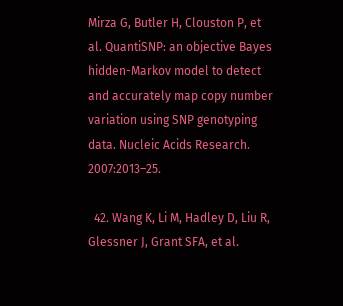Mirza G, Butler H, Clouston P, et al. QuantiSNP: an objective Bayes hidden-Markov model to detect and accurately map copy number variation using SNP genotyping data. Nucleic Acids Research. 2007:2013–25.

  42. Wang K, Li M, Hadley D, Liu R, Glessner J, Grant SFA, et al.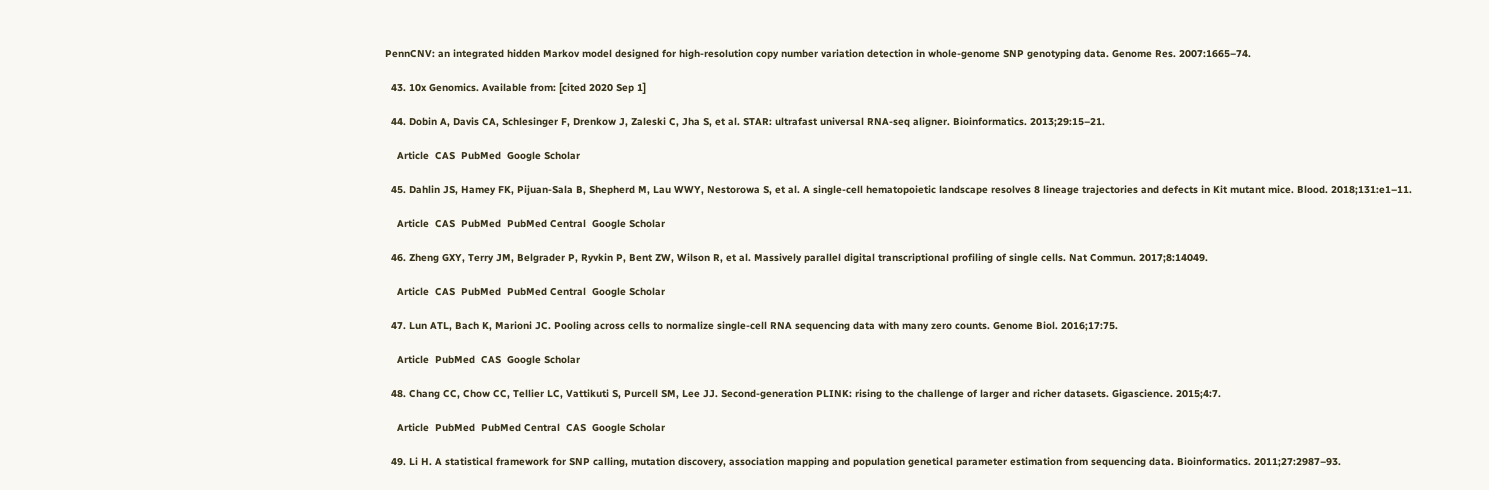PennCNV: an integrated hidden Markov model designed for high-resolution copy number variation detection in whole-genome SNP genotyping data. Genome Res. 2007:1665–74.

  43. 10x Genomics. Available from: [cited 2020 Sep 1]

  44. Dobin A, Davis CA, Schlesinger F, Drenkow J, Zaleski C, Jha S, et al. STAR: ultrafast universal RNA-seq aligner. Bioinformatics. 2013;29:15–21.

    Article  CAS  PubMed  Google Scholar

  45. Dahlin JS, Hamey FK, Pijuan-Sala B, Shepherd M, Lau WWY, Nestorowa S, et al. A single-cell hematopoietic landscape resolves 8 lineage trajectories and defects in Kit mutant mice. Blood. 2018;131:e1–11.

    Article  CAS  PubMed  PubMed Central  Google Scholar

  46. Zheng GXY, Terry JM, Belgrader P, Ryvkin P, Bent ZW, Wilson R, et al. Massively parallel digital transcriptional profiling of single cells. Nat Commun. 2017;8:14049.

    Article  CAS  PubMed  PubMed Central  Google Scholar

  47. Lun ATL, Bach K, Marioni JC. Pooling across cells to normalize single-cell RNA sequencing data with many zero counts. Genome Biol. 2016;17:75.

    Article  PubMed  CAS  Google Scholar

  48. Chang CC, Chow CC, Tellier LC, Vattikuti S, Purcell SM, Lee JJ. Second-generation PLINK: rising to the challenge of larger and richer datasets. Gigascience. 2015;4:7.

    Article  PubMed  PubMed Central  CAS  Google Scholar

  49. Li H. A statistical framework for SNP calling, mutation discovery, association mapping and population genetical parameter estimation from sequencing data. Bioinformatics. 2011;27:2987–93.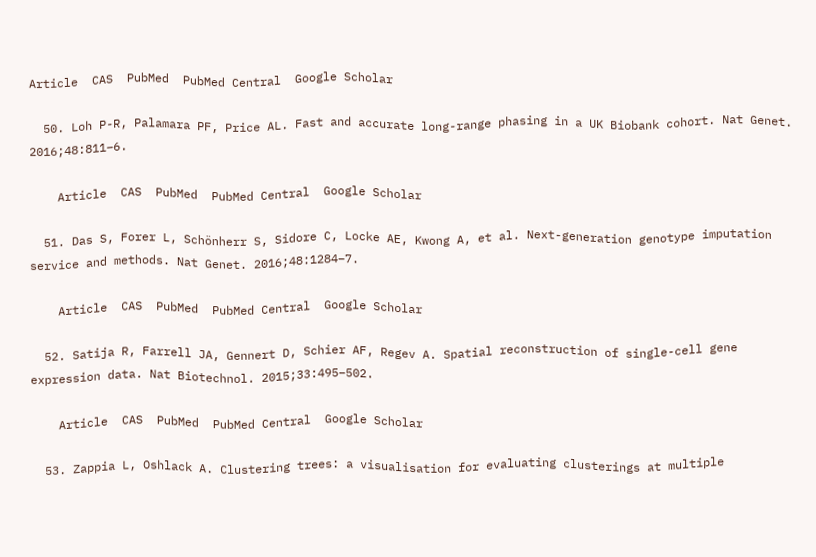Article  CAS  PubMed  PubMed Central  Google Scholar

  50. Loh P-R, Palamara PF, Price AL. Fast and accurate long-range phasing in a UK Biobank cohort. Nat Genet. 2016;48:811–6.

    Article  CAS  PubMed  PubMed Central  Google Scholar

  51. Das S, Forer L, Schönherr S, Sidore C, Locke AE, Kwong A, et al. Next-generation genotype imputation service and methods. Nat Genet. 2016;48:1284–7.

    Article  CAS  PubMed  PubMed Central  Google Scholar

  52. Satija R, Farrell JA, Gennert D, Schier AF, Regev A. Spatial reconstruction of single-cell gene expression data. Nat Biotechnol. 2015;33:495–502.

    Article  CAS  PubMed  PubMed Central  Google Scholar

  53. Zappia L, Oshlack A. Clustering trees: a visualisation for evaluating clusterings at multiple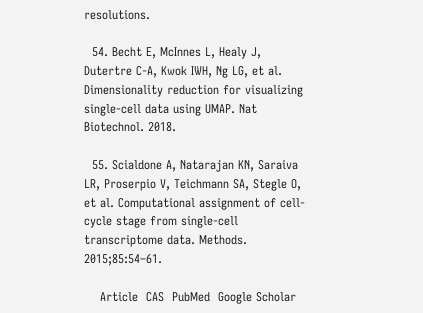resolutions.

  54. Becht E, McInnes L, Healy J, Dutertre C-A, Kwok IWH, Ng LG, et al. Dimensionality reduction for visualizing single-cell data using UMAP. Nat Biotechnol. 2018.

  55. Scialdone A, Natarajan KN, Saraiva LR, Proserpio V, Teichmann SA, Stegle O, et al. Computational assignment of cell-cycle stage from single-cell transcriptome data. Methods. 2015;85:54–61.

    Article  CAS  PubMed  Google Scholar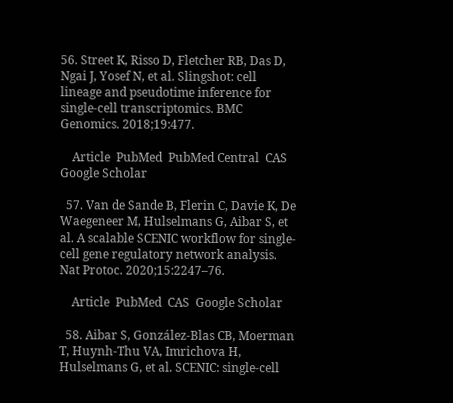56. Street K, Risso D, Fletcher RB, Das D, Ngai J, Yosef N, et al. Slingshot: cell lineage and pseudotime inference for single-cell transcriptomics. BMC Genomics. 2018;19:477.

    Article  PubMed  PubMed Central  CAS  Google Scholar

  57. Van de Sande B, Flerin C, Davie K, De Waegeneer M, Hulselmans G, Aibar S, et al. A scalable SCENIC workflow for single-cell gene regulatory network analysis. Nat Protoc. 2020;15:2247–76.

    Article  PubMed  CAS  Google Scholar

  58. Aibar S, González-Blas CB, Moerman T, Huynh-Thu VA, Imrichova H, Hulselmans G, et al. SCENIC: single-cell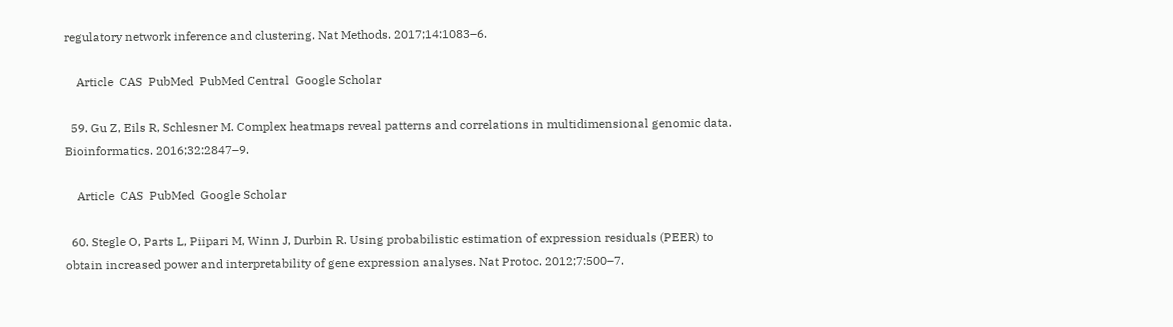regulatory network inference and clustering. Nat Methods. 2017;14:1083–6.

    Article  CAS  PubMed  PubMed Central  Google Scholar

  59. Gu Z, Eils R, Schlesner M. Complex heatmaps reveal patterns and correlations in multidimensional genomic data. Bioinformatics. 2016;32:2847–9.

    Article  CAS  PubMed  Google Scholar

  60. Stegle O, Parts L, Piipari M, Winn J, Durbin R. Using probabilistic estimation of expression residuals (PEER) to obtain increased power and interpretability of gene expression analyses. Nat Protoc. 2012;7:500–7.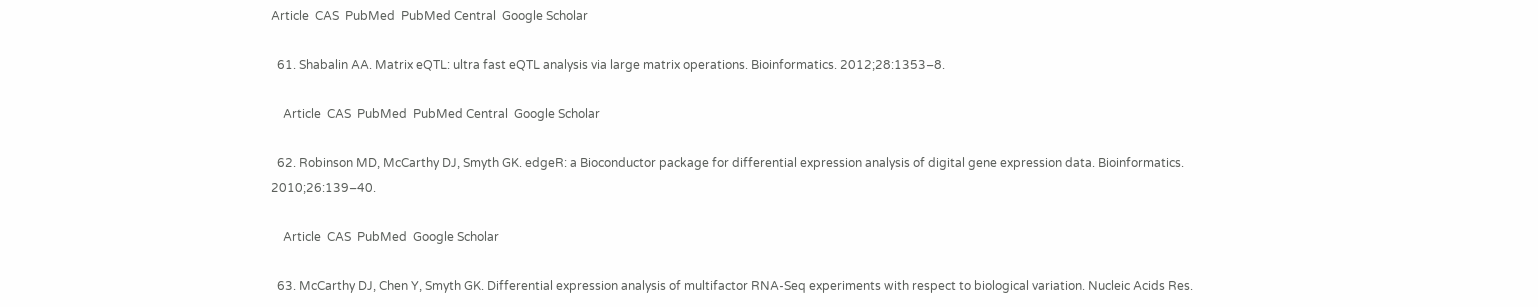Article  CAS  PubMed  PubMed Central  Google Scholar

  61. Shabalin AA. Matrix eQTL: ultra fast eQTL analysis via large matrix operations. Bioinformatics. 2012;28:1353–8.

    Article  CAS  PubMed  PubMed Central  Google Scholar

  62. Robinson MD, McCarthy DJ, Smyth GK. edgeR: a Bioconductor package for differential expression analysis of digital gene expression data. Bioinformatics. 2010;26:139–40.

    Article  CAS  PubMed  Google Scholar

  63. McCarthy DJ, Chen Y, Smyth GK. Differential expression analysis of multifactor RNA-Seq experiments with respect to biological variation. Nucleic Acids Res.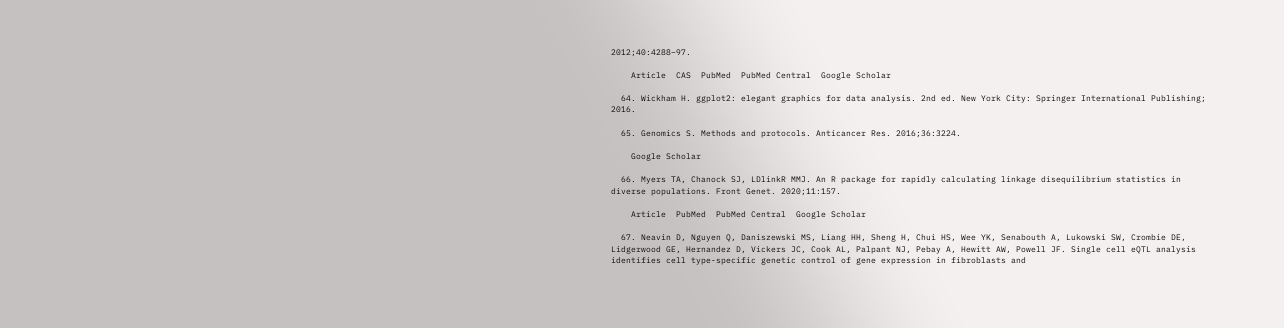2012;40:4288–97.

    Article  CAS  PubMed  PubMed Central  Google Scholar

  64. Wickham H. ggplot2: elegant graphics for data analysis. 2nd ed. New York City: Springer International Publishing; 2016.

  65. Genomics S. Methods and protocols. Anticancer Res. 2016;36:3224.

    Google Scholar

  66. Myers TA, Chanock SJ, LDlinkR MMJ. An R package for rapidly calculating linkage disequilibrium statistics in diverse populations. Front Genet. 2020;11:157.

    Article  PubMed  PubMed Central  Google Scholar

  67. Neavin D, Nguyen Q, Daniszewski MS, Liang HH, Sheng H, Chui HS, Wee YK, Senabouth A, Lukowski SW, Crombie DE, Lidgerwood GE, Hernandez D, Vickers JC, Cook AL, Palpant NJ, Pebay A, Hewitt AW, Powell JF. Single cell eQTL analysis identifies cell type-specific genetic control of gene expression in fibroblasts and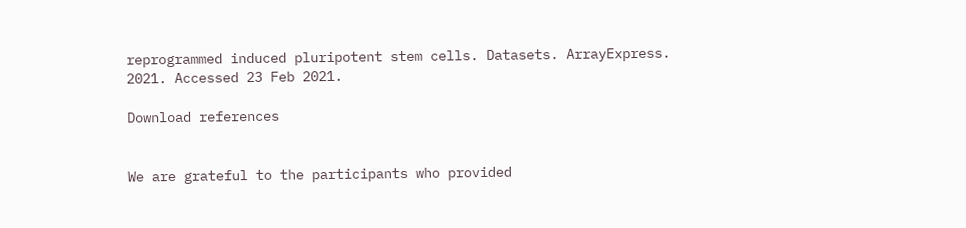reprogrammed induced pluripotent stem cells. Datasets. ArrayExpress. 2021. Accessed 23 Feb 2021.

Download references


We are grateful to the participants who provided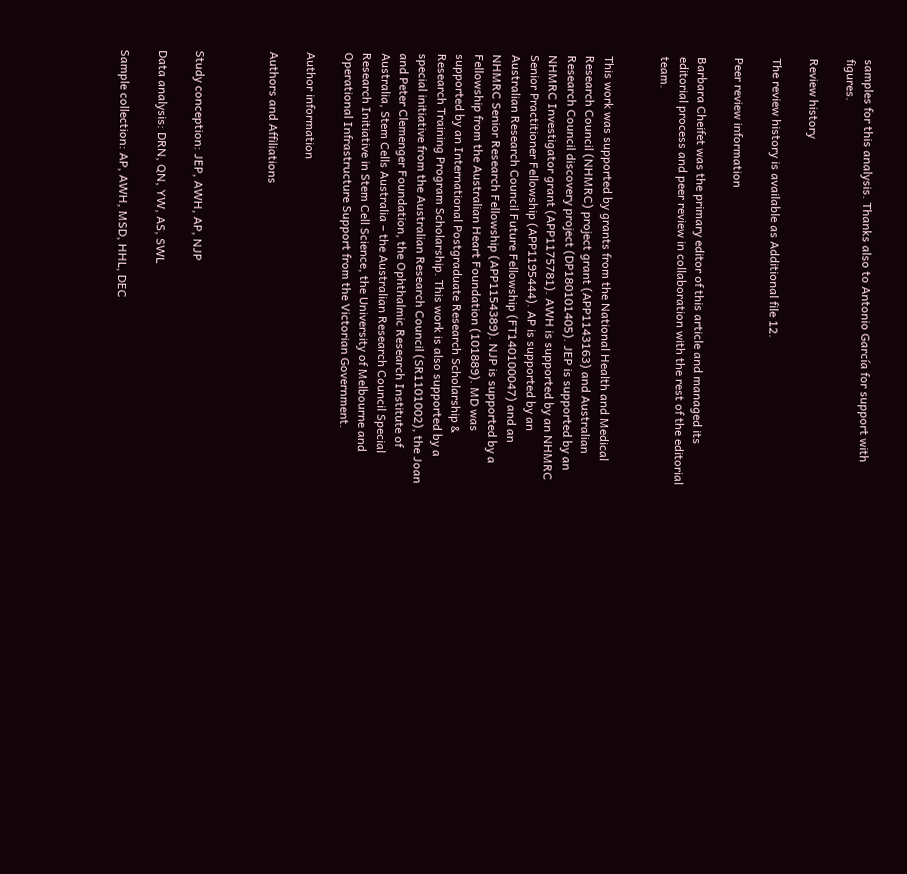samples for this analysis. Thanks also to Antonio García for support with figures.

Review history

The review history is available as Additional file 12.

Peer review information

Barbara Cheifet was the primary editor of this article and managed its editorial process and peer review in collaboration with the rest of the editorial team.


This work was supported by grants from the National Health and Medical Research Council (NHMRC) project grant (APP1143163) and Australian Research Council discovery project (DP180101405). JEP is supported by an NHMRC Investigator grant (APP1175781). AWH is supported by an NHMRC Senior Practitioner Fellowship (APP1195444). AP is supported by an Australian Research Council Future Fellowship (FT140100047) and an NHMRC Senior Research Fellowship (APP1154389). NJP is supported by a Fellowship from the Australian Heart Foundation (101889). MD was supported by an International Postgraduate Research Scholarship & Research Training Program Scholarship. This work is also supported by a special initiative from the Australian Research Council (SR1101002), the Joan and Peter Clemenger Foundation, the Ophthalmic Research Institute of Australia, Stem Cells Australia – the Australian Research Council Special Research Initiative in Stem Cell Science, the University of Melbourne and Operational Infrastructure Support from the Victorian Government.

Author information

Authors and Affiliations



Study conception: JEP, AWH, AP, NJP

Data analysis: DRN, QN, YW, AS, SWL

Sample collection: AP, AWH, MSD, HHL, DEC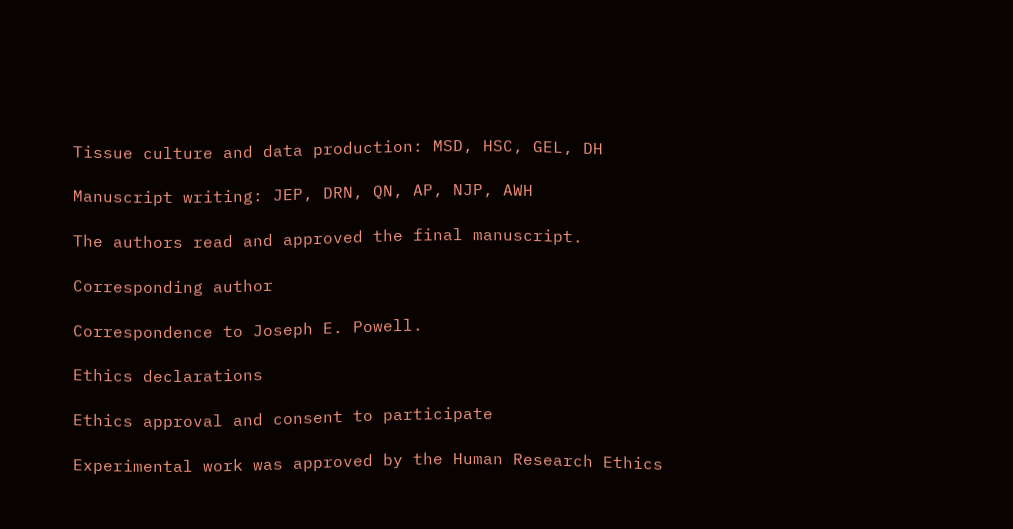Tissue culture and data production: MSD, HSC, GEL, DH

Manuscript writing: JEP, DRN, QN, AP, NJP, AWH

The authors read and approved the final manuscript.

Corresponding author

Correspondence to Joseph E. Powell.

Ethics declarations

Ethics approval and consent to participate

Experimental work was approved by the Human Research Ethics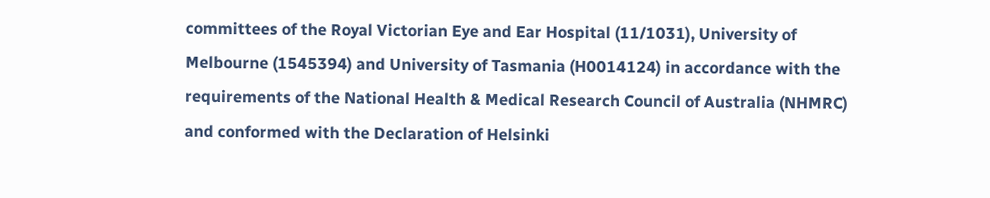committees of the Royal Victorian Eye and Ear Hospital (11/1031), University of Melbourne (1545394) and University of Tasmania (H0014124) in accordance with the requirements of the National Health & Medical Research Council of Australia (NHMRC) and conformed with the Declaration of Helsinki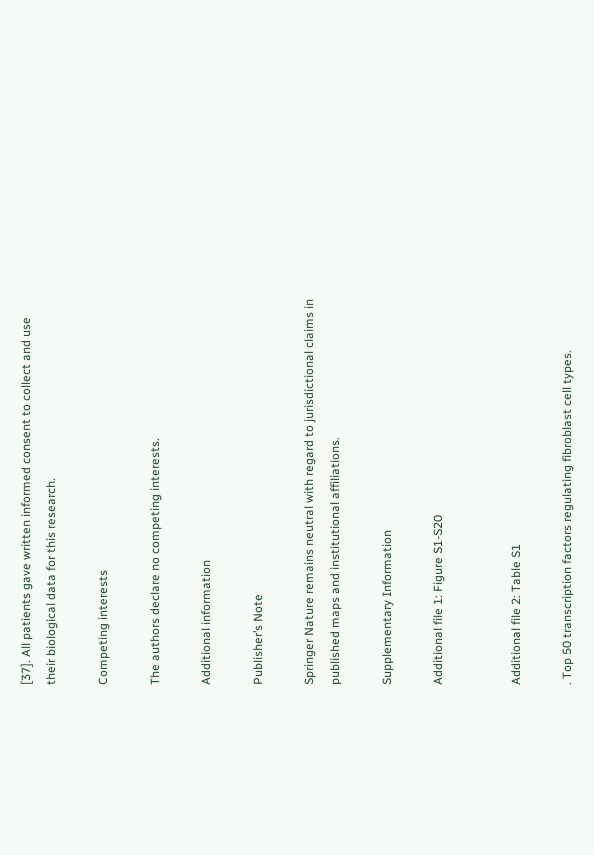[37]. All patients gave written informed consent to collect and use their biological data for this research.

Competing interests

The authors declare no competing interests.

Additional information

Publisher’s Note

Springer Nature remains neutral with regard to jurisdictional claims in published maps and institutional affiliations.

Supplementary Information

Additional file 1: Figure S1-S20


Additional file 2: Table S1

. Top 50 transcription factors regulating fibroblast cell types.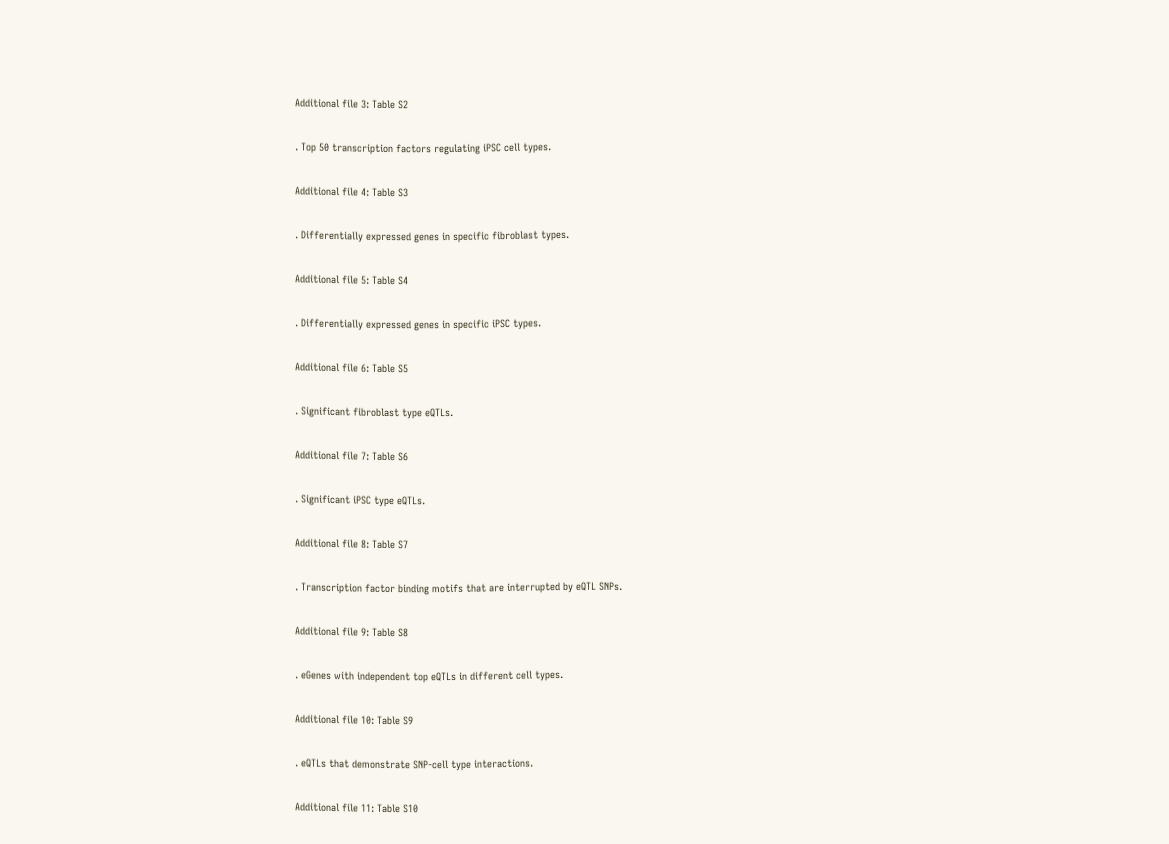Additional file 3: Table S2

. Top 50 transcription factors regulating iPSC cell types.

Additional file 4: Table S3

. Differentially expressed genes in specific fibroblast types.

Additional file 5: Table S4

. Differentially expressed genes in specific iPSC types.

Additional file 6: Table S5

. Significant fibroblast type eQTLs.

Additional file 7: Table S6

. Significant iPSC type eQTLs.

Additional file 8: Table S7

. Transcription factor binding motifs that are interrupted by eQTL SNPs.

Additional file 9: Table S8

. eGenes with independent top eQTLs in different cell types.

Additional file 10: Table S9

. eQTLs that demonstrate SNP-cell type interactions.

Additional file 11: Table S10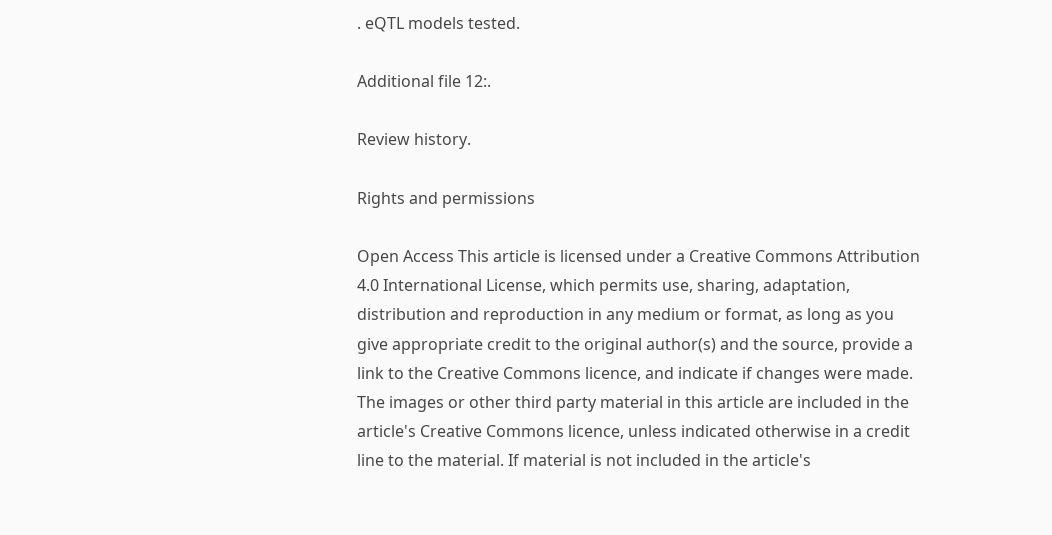. eQTL models tested.

Additional file 12:.

Review history.

Rights and permissions

Open Access This article is licensed under a Creative Commons Attribution 4.0 International License, which permits use, sharing, adaptation, distribution and reproduction in any medium or format, as long as you give appropriate credit to the original author(s) and the source, provide a link to the Creative Commons licence, and indicate if changes were made. The images or other third party material in this article are included in the article's Creative Commons licence, unless indicated otherwise in a credit line to the material. If material is not included in the article's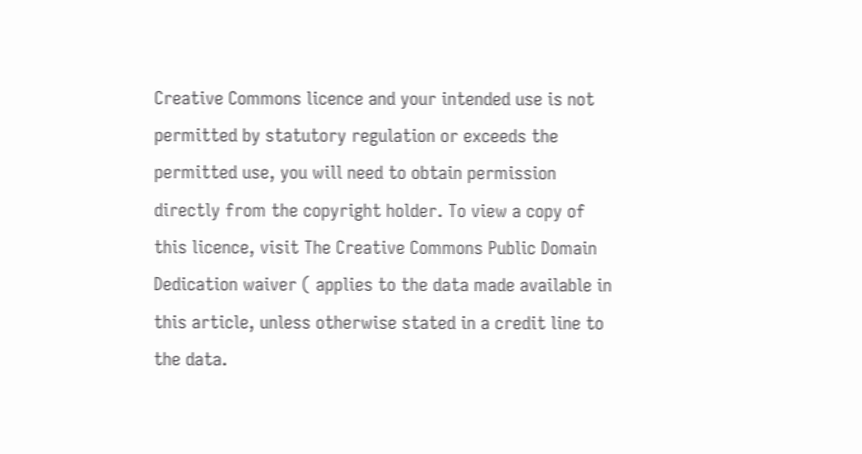Creative Commons licence and your intended use is not permitted by statutory regulation or exceeds the permitted use, you will need to obtain permission directly from the copyright holder. To view a copy of this licence, visit The Creative Commons Public Domain Dedication waiver ( applies to the data made available in this article, unless otherwise stated in a credit line to the data.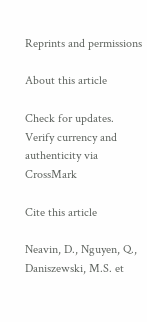Reprints and permissions

About this article

Check for updates. Verify currency and authenticity via CrossMark

Cite this article

Neavin, D., Nguyen, Q., Daniszewski, M.S. et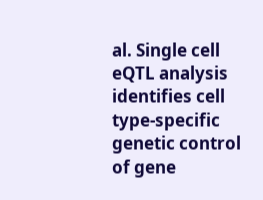al. Single cell eQTL analysis identifies cell type-specific genetic control of gene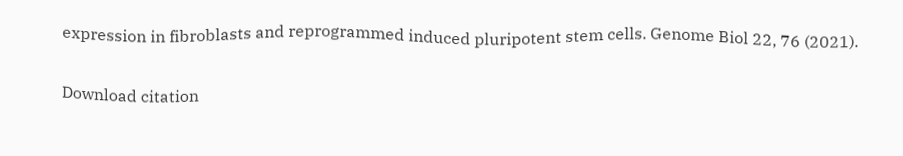expression in fibroblasts and reprogrammed induced pluripotent stem cells. Genome Biol 22, 76 (2021).

Download citation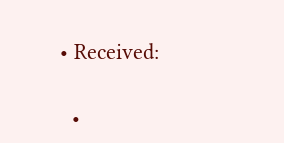• Received:

  •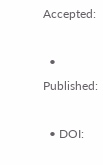Accepted:

  • Published:

  • DOI: